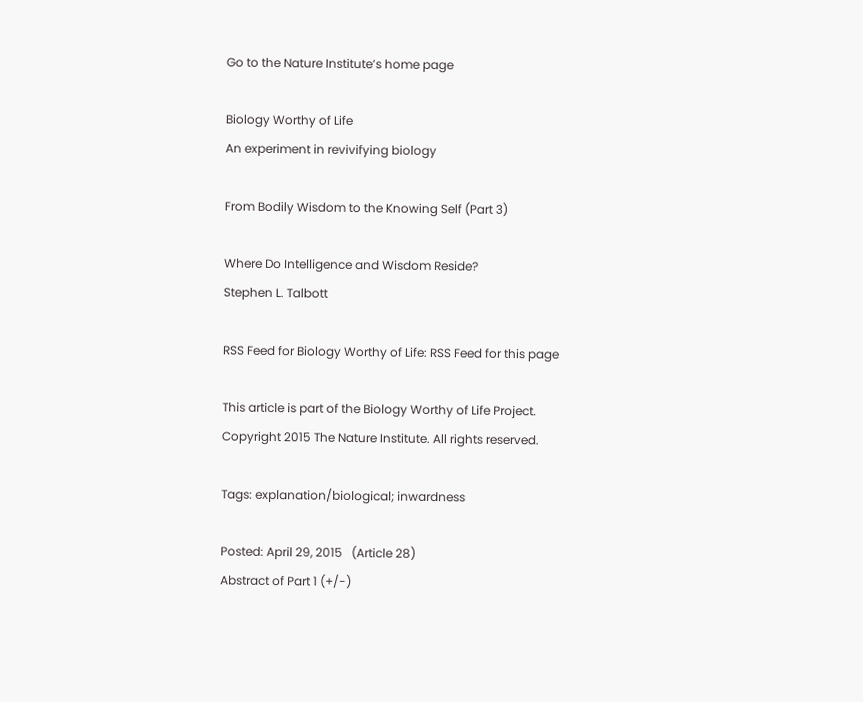Go to the Nature Institute’s home page

Biology Worthy of Life
An experiment in revivifying biology

From Bodily Wisdom to the Knowing Self (Part 3)

Where Do Intelligence and Wisdom Reside?
Stephen L. Talbott

RSS Feed for Biology Worthy of Life: RSS Feed for this page

This article is part of the Biology Worthy of Life Project. Copyright 2015 The Nature Institute. All rights reserved.

Tags: explanation/biological; inwardness

Posted: April 29, 2015   (Article 28)
Abstract of Part 1 (+/-)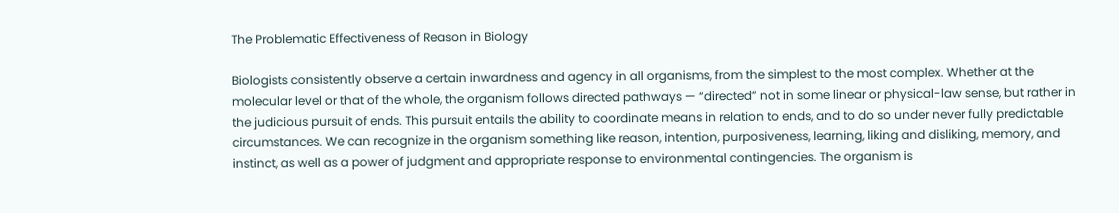The Problematic Effectiveness of Reason in Biology

Biologists consistently observe a certain inwardness and agency in all organisms, from the simplest to the most complex. Whether at the molecular level or that of the whole, the organism follows directed pathways — “directed” not in some linear or physical-law sense, but rather in the judicious pursuit of ends. This pursuit entails the ability to coordinate means in relation to ends, and to do so under never fully predictable circumstances. We can recognize in the organism something like reason, intention, purposiveness, learning, liking and disliking, memory, and instinct, as well as a power of judgment and appropriate response to environmental contingencies. The organism is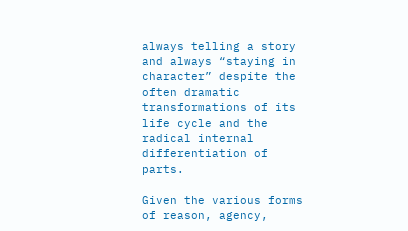always telling a story and always “staying in character” despite the often dramatic transformations of its life cycle and the radical internal differentiation of parts.

Given the various forms of reason, agency,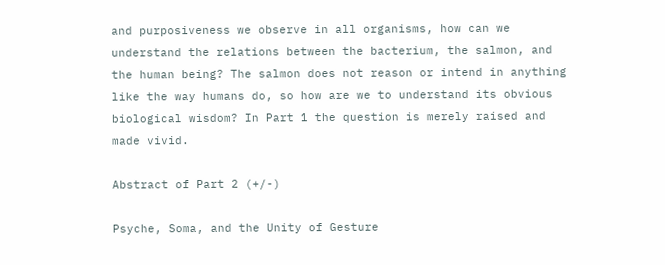and purposiveness we observe in all organisms, how can we understand the relations between the bacterium, the salmon, and the human being? The salmon does not reason or intend in anything like the way humans do, so how are we to understand its obvious biological wisdom? In Part 1 the question is merely raised and made vivid.

Abstract of Part 2 (+/-)

Psyche, Soma, and the Unity of Gesture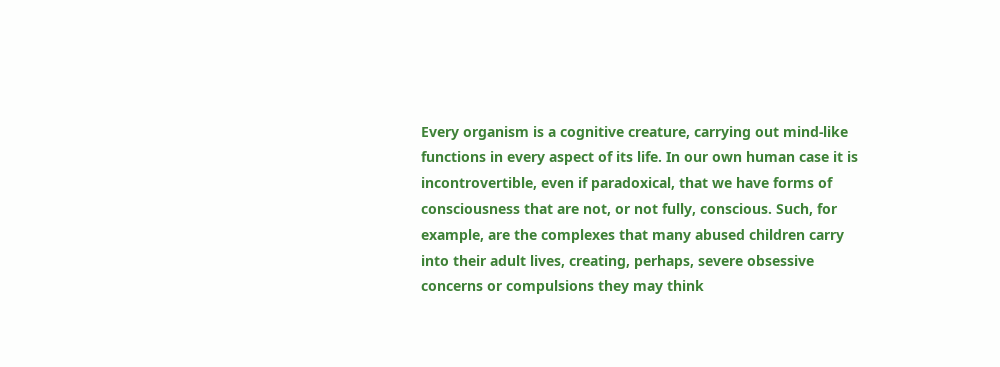Every organism is a cognitive creature, carrying out mind-like functions in every aspect of its life. In our own human case it is incontrovertible, even if paradoxical, that we have forms of consciousness that are not, or not fully, conscious. Such, for example, are the complexes that many abused children carry into their adult lives, creating, perhaps, severe obsessive concerns or compulsions they may think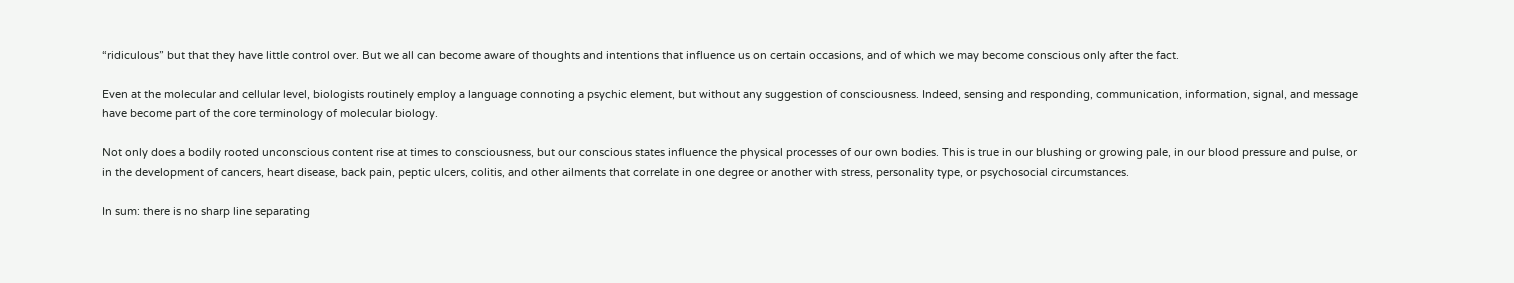“ridiculous” but that they have little control over. But we all can become aware of thoughts and intentions that influence us on certain occasions, and of which we may become conscious only after the fact.

Even at the molecular and cellular level, biologists routinely employ a language connoting a psychic element, but without any suggestion of consciousness. Indeed, sensing and responding, communication, information, signal, and message have become part of the core terminology of molecular biology.

Not only does a bodily rooted unconscious content rise at times to consciousness, but our conscious states influence the physical processes of our own bodies. This is true in our blushing or growing pale, in our blood pressure and pulse, or in the development of cancers, heart disease, back pain, peptic ulcers, colitis, and other ailments that correlate in one degree or another with stress, personality type, or psychosocial circumstances.

In sum: there is no sharp line separating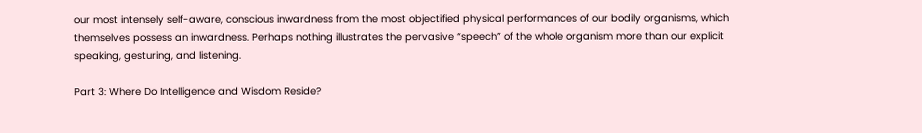our most intensely self-aware, conscious inwardness from the most objectified physical performances of our bodily organisms, which themselves possess an inwardness. Perhaps nothing illustrates the pervasive “speech” of the whole organism more than our explicit speaking, gesturing, and listening.

Part 3: Where Do Intelligence and Wisdom Reside?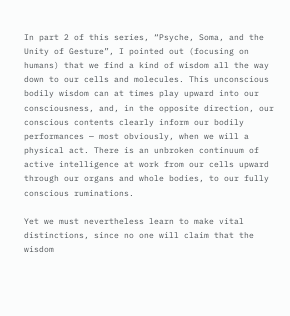In part 2 of this series, “Psyche, Soma, and the Unity of Gesture”, I pointed out (focusing on humans) that we find a kind of wisdom all the way down to our cells and molecules. This unconscious bodily wisdom can at times play upward into our consciousness, and, in the opposite direction, our conscious contents clearly inform our bodily performances — most obviously, when we will a physical act. There is an unbroken continuum of active intelligence at work from our cells upward through our organs and whole bodies, to our fully conscious ruminations.

Yet we must nevertheless learn to make vital distinctions, since no one will claim that the wisdom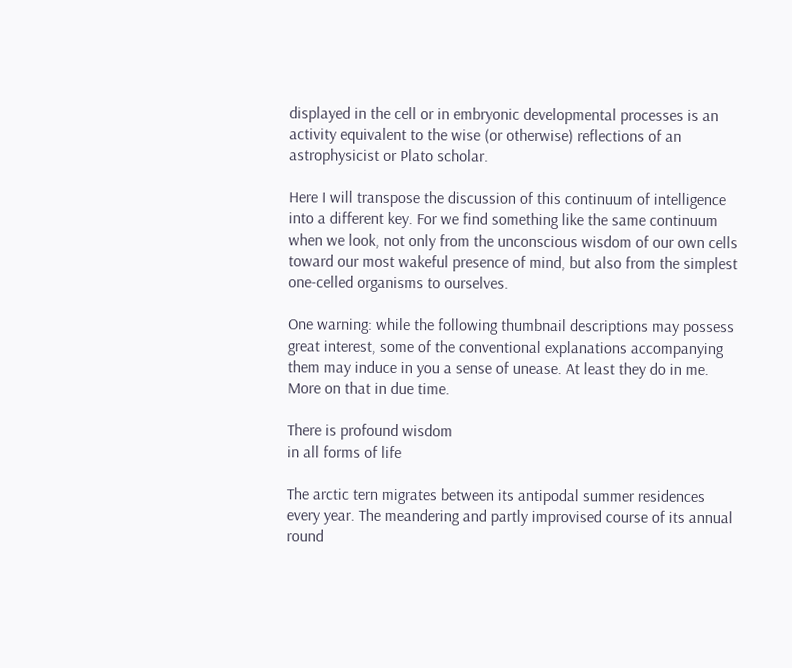displayed in the cell or in embryonic developmental processes is an activity equivalent to the wise (or otherwise) reflections of an astrophysicist or Plato scholar.

Here I will transpose the discussion of this continuum of intelligence into a different key. For we find something like the same continuum when we look, not only from the unconscious wisdom of our own cells toward our most wakeful presence of mind, but also from the simplest one-celled organisms to ourselves.

One warning: while the following thumbnail descriptions may possess great interest, some of the conventional explanations accompanying them may induce in you a sense of unease. At least they do in me. More on that in due time.

There is profound wisdom
in all forms of life

The arctic tern migrates between its antipodal summer residences every year. The meandering and partly improvised course of its annual round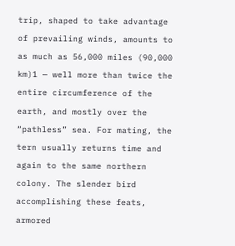trip, shaped to take advantage of prevailing winds, amounts to as much as 56,000 miles (90,000 km)1 — well more than twice the entire circumference of the earth, and mostly over the “pathless” sea. For mating, the tern usually returns time and again to the same northern colony. The slender bird accomplishing these feats, armored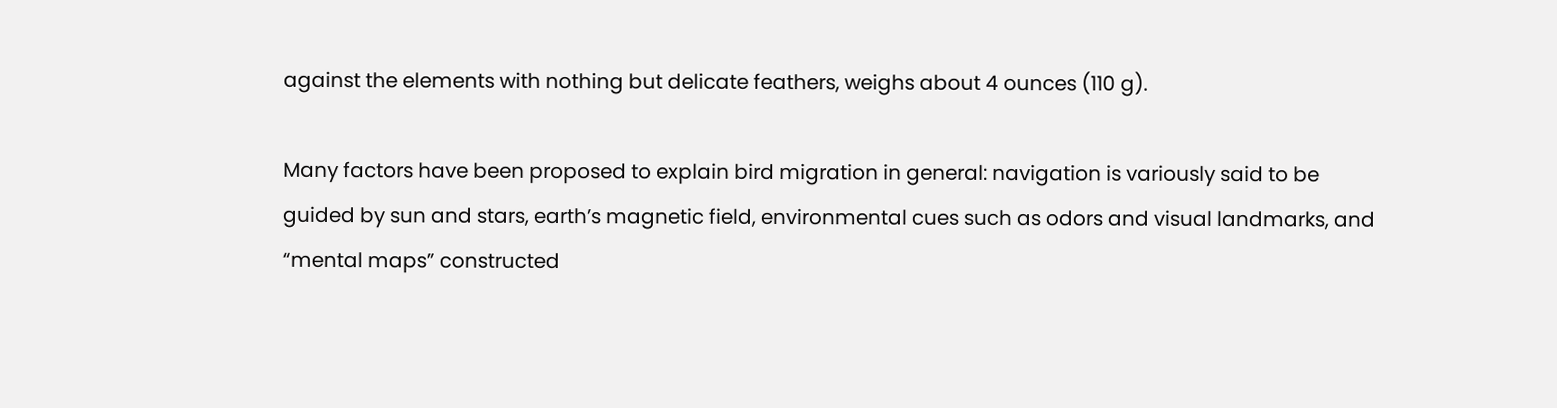against the elements with nothing but delicate feathers, weighs about 4 ounces (110 g).

Many factors have been proposed to explain bird migration in general: navigation is variously said to be guided by sun and stars, earth’s magnetic field, environmental cues such as odors and visual landmarks, and “mental maps” constructed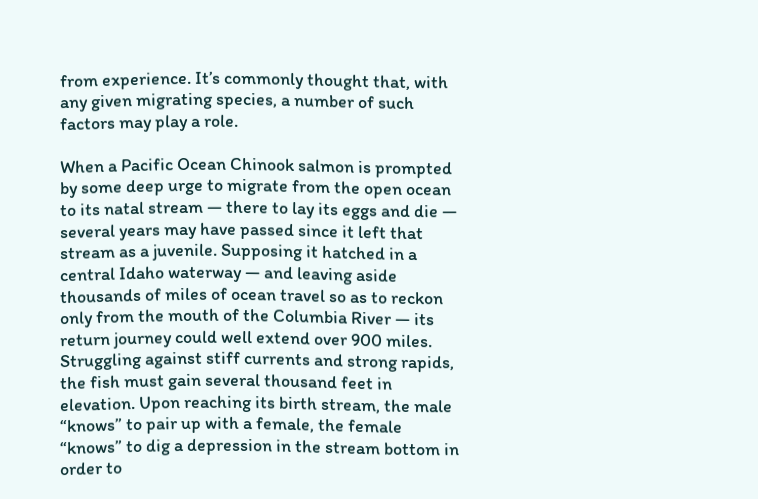from experience. It’s commonly thought that, with any given migrating species, a number of such factors may play a role.

When a Pacific Ocean Chinook salmon is prompted by some deep urge to migrate from the open ocean to its natal stream — there to lay its eggs and die — several years may have passed since it left that stream as a juvenile. Supposing it hatched in a central Idaho waterway — and leaving aside thousands of miles of ocean travel so as to reckon only from the mouth of the Columbia River — its return journey could well extend over 900 miles. Struggling against stiff currents and strong rapids, the fish must gain several thousand feet in elevation. Upon reaching its birth stream, the male “knows” to pair up with a female, the female “knows” to dig a depression in the stream bottom in order to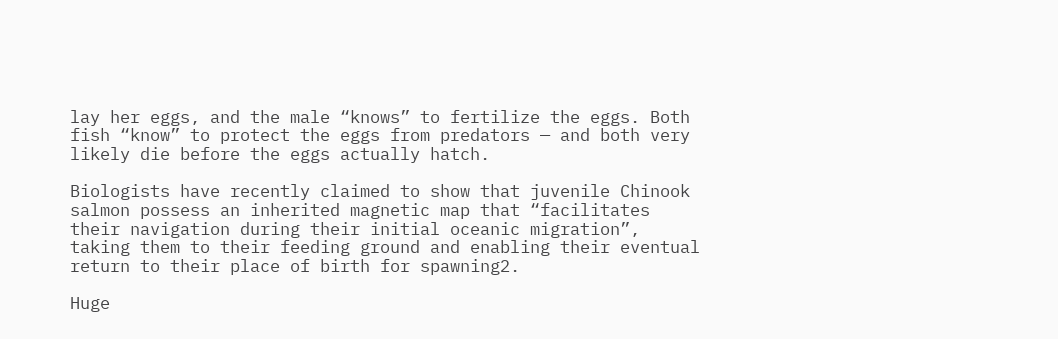lay her eggs, and the male “knows” to fertilize the eggs. Both fish “know” to protect the eggs from predators — and both very likely die before the eggs actually hatch.

Biologists have recently claimed to show that juvenile Chinook salmon possess an inherited magnetic map that “facilitates their navigation during their initial oceanic migration”, taking them to their feeding ground and enabling their eventual return to their place of birth for spawning2.

Huge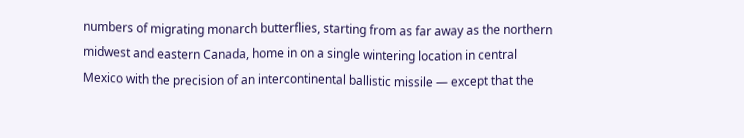numbers of migrating monarch butterflies, starting from as far away as the northern midwest and eastern Canada, home in on a single wintering location in central Mexico with the precision of an intercontinental ballistic missile — except that the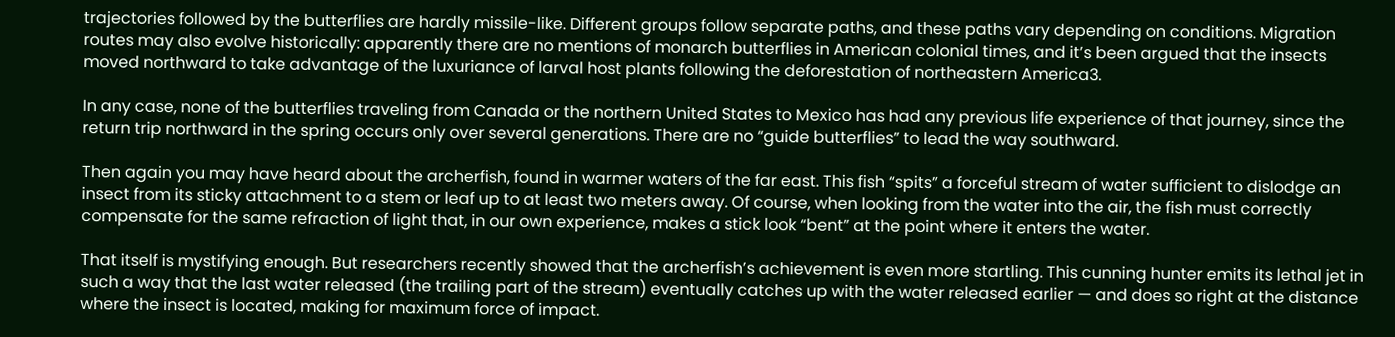trajectories followed by the butterflies are hardly missile-like. Different groups follow separate paths, and these paths vary depending on conditions. Migration routes may also evolve historically: apparently there are no mentions of monarch butterflies in American colonial times, and it’s been argued that the insects moved northward to take advantage of the luxuriance of larval host plants following the deforestation of northeastern America3.

In any case, none of the butterflies traveling from Canada or the northern United States to Mexico has had any previous life experience of that journey, since the return trip northward in the spring occurs only over several generations. There are no “guide butterflies” to lead the way southward.

Then again you may have heard about the archerfish, found in warmer waters of the far east. This fish “spits” a forceful stream of water sufficient to dislodge an insect from its sticky attachment to a stem or leaf up to at least two meters away. Of course, when looking from the water into the air, the fish must correctly compensate for the same refraction of light that, in our own experience, makes a stick look “bent” at the point where it enters the water.

That itself is mystifying enough. But researchers recently showed that the archerfish’s achievement is even more startling. This cunning hunter emits its lethal jet in such a way that the last water released (the trailing part of the stream) eventually catches up with the water released earlier — and does so right at the distance where the insect is located, making for maximum force of impact.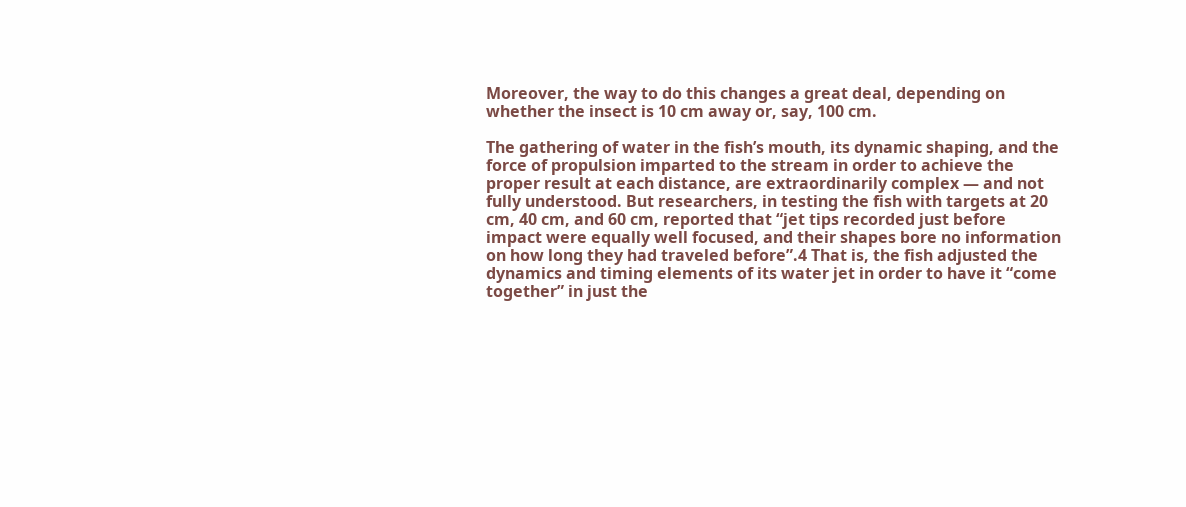Moreover, the way to do this changes a great deal, depending on whether the insect is 10 cm away or, say, 100 cm.

The gathering of water in the fish’s mouth, its dynamic shaping, and the force of propulsion imparted to the stream in order to achieve the proper result at each distance, are extraordinarily complex — and not fully understood. But researchers, in testing the fish with targets at 20 cm, 40 cm, and 60 cm, reported that “jet tips recorded just before impact were equally well focused, and their shapes bore no information on how long they had traveled before”.4 That is, the fish adjusted the dynamics and timing elements of its water jet in order to have it “come together” in just the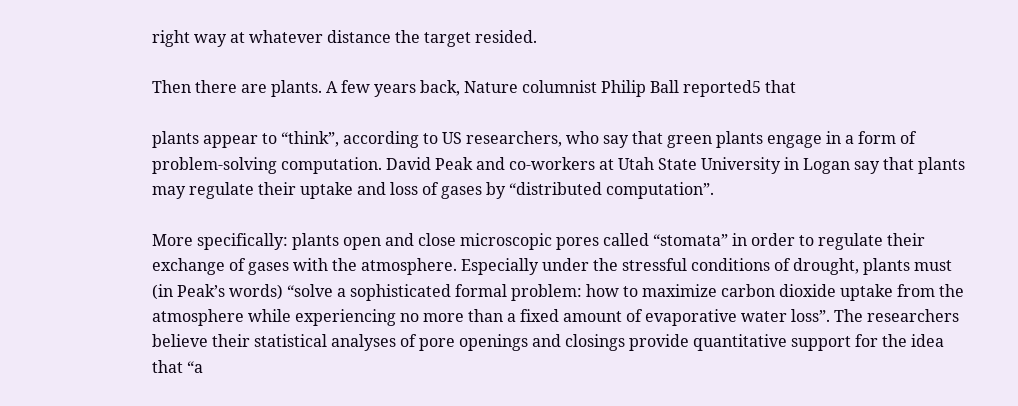right way at whatever distance the target resided.

Then there are plants. A few years back, Nature columnist Philip Ball reported5 that

plants appear to “think”, according to US researchers, who say that green plants engage in a form of problem-solving computation. David Peak and co-workers at Utah State University in Logan say that plants may regulate their uptake and loss of gases by “distributed computation”.

More specifically: plants open and close microscopic pores called “stomata” in order to regulate their exchange of gases with the atmosphere. Especially under the stressful conditions of drought, plants must (in Peak’s words) “solve a sophisticated formal problem: how to maximize carbon dioxide uptake from the atmosphere while experiencing no more than a fixed amount of evaporative water loss”. The researchers believe their statistical analyses of pore openings and closings provide quantitative support for the idea that “a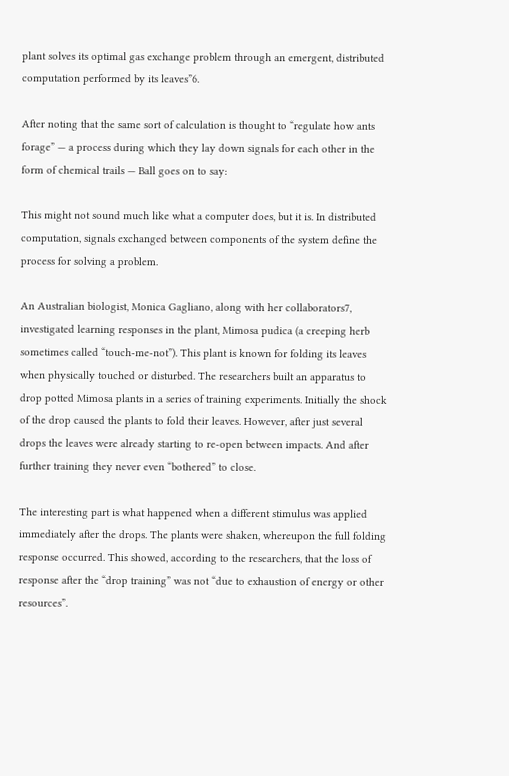plant solves its optimal gas exchange problem through an emergent, distributed computation performed by its leaves”6.

After noting that the same sort of calculation is thought to “regulate how ants forage” — a process during which they lay down signals for each other in the form of chemical trails — Ball goes on to say:

This might not sound much like what a computer does, but it is. In distributed computation, signals exchanged between components of the system define the process for solving a problem.

An Australian biologist, Monica Gagliano, along with her collaborators7, investigated learning responses in the plant, Mimosa pudica (a creeping herb sometimes called “touch-me-not”). This plant is known for folding its leaves when physically touched or disturbed. The researchers built an apparatus to drop potted Mimosa plants in a series of training experiments. Initially the shock of the drop caused the plants to fold their leaves. However, after just several drops the leaves were already starting to re-open between impacts. And after further training they never even “bothered” to close.

The interesting part is what happened when a different stimulus was applied immediately after the drops. The plants were shaken, whereupon the full folding response occurred. This showed, according to the researchers, that the loss of response after the “drop training” was not “due to exhaustion of energy or other resources”.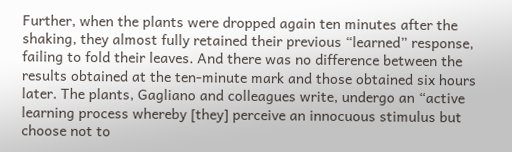Further, when the plants were dropped again ten minutes after the shaking, they almost fully retained their previous “learned” response, failing to fold their leaves. And there was no difference between the results obtained at the ten-minute mark and those obtained six hours later. The plants, Gagliano and colleagues write, undergo an “active learning process whereby [they] perceive an innocuous stimulus but choose not to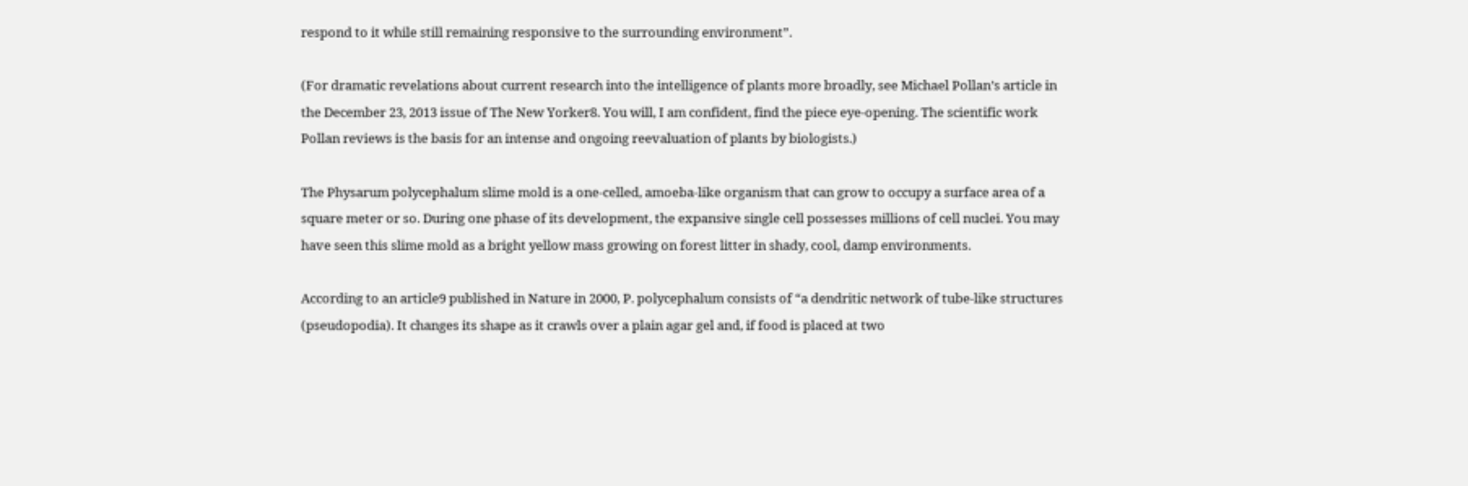respond to it while still remaining responsive to the surrounding environment”.

(For dramatic revelations about current research into the intelligence of plants more broadly, see Michael Pollan’s article in the December 23, 2013 issue of The New Yorker8. You will, I am confident, find the piece eye-opening. The scientific work Pollan reviews is the basis for an intense and ongoing reevaluation of plants by biologists.)

The Physarum polycephalum slime mold is a one-celled, amoeba-like organism that can grow to occupy a surface area of a square meter or so. During one phase of its development, the expansive single cell possesses millions of cell nuclei. You may have seen this slime mold as a bright yellow mass growing on forest litter in shady, cool, damp environments.

According to an article9 published in Nature in 2000, P. polycephalum consists of “a dendritic network of tube-like structures (pseudopodia). It changes its shape as it crawls over a plain agar gel and, if food is placed at two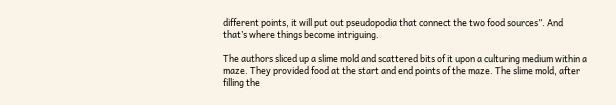different points, it will put out pseudopodia that connect the two food sources”. And that’s where things become intriguing.

The authors sliced up a slime mold and scattered bits of it upon a culturing medium within a maze. They provided food at the start and end points of the maze. The slime mold, after filling the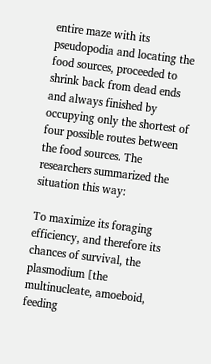entire maze with its pseudopodia and locating the food sources, proceeded to shrink back from dead ends and always finished by occupying only the shortest of four possible routes between the food sources. The researchers summarized the situation this way:

To maximize its foraging efficiency, and therefore its chances of survival, the plasmodium [the multinucleate, amoeboid, feeding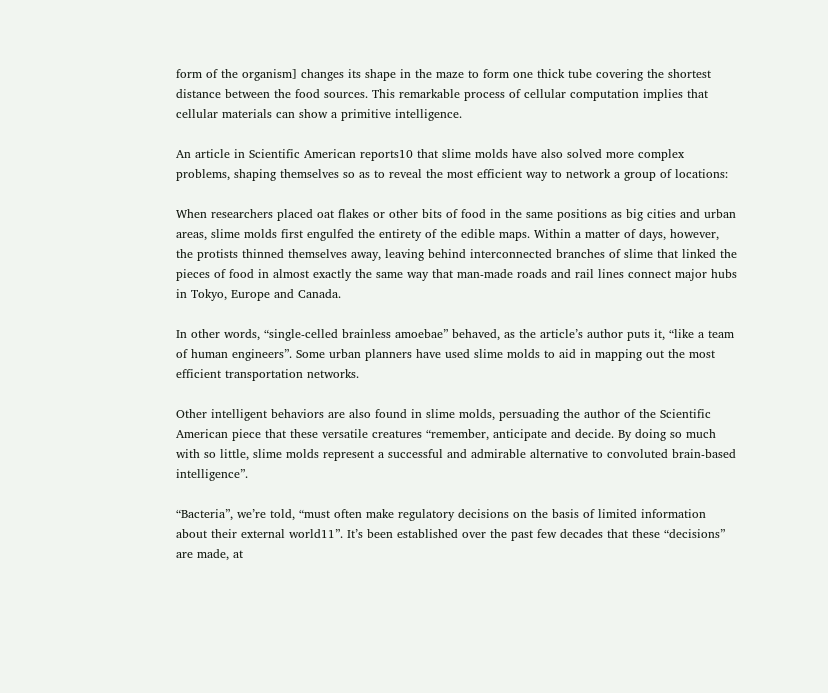form of the organism] changes its shape in the maze to form one thick tube covering the shortest distance between the food sources. This remarkable process of cellular computation implies that cellular materials can show a primitive intelligence.

An article in Scientific American reports10 that slime molds have also solved more complex problems, shaping themselves so as to reveal the most efficient way to network a group of locations:

When researchers placed oat flakes or other bits of food in the same positions as big cities and urban areas, slime molds first engulfed the entirety of the edible maps. Within a matter of days, however, the protists thinned themselves away, leaving behind interconnected branches of slime that linked the pieces of food in almost exactly the same way that man-made roads and rail lines connect major hubs in Tokyo, Europe and Canada.

In other words, “single-celled brainless amoebae” behaved, as the article’s author puts it, “like a team of human engineers”. Some urban planners have used slime molds to aid in mapping out the most efficient transportation networks.

Other intelligent behaviors are also found in slime molds, persuading the author of the Scientific American piece that these versatile creatures “remember, anticipate and decide. By doing so much with so little, slime molds represent a successful and admirable alternative to convoluted brain-based intelligence”.

“Bacteria”, we’re told, “must often make regulatory decisions on the basis of limited information about their external world11”. It’s been established over the past few decades that these “decisions” are made, at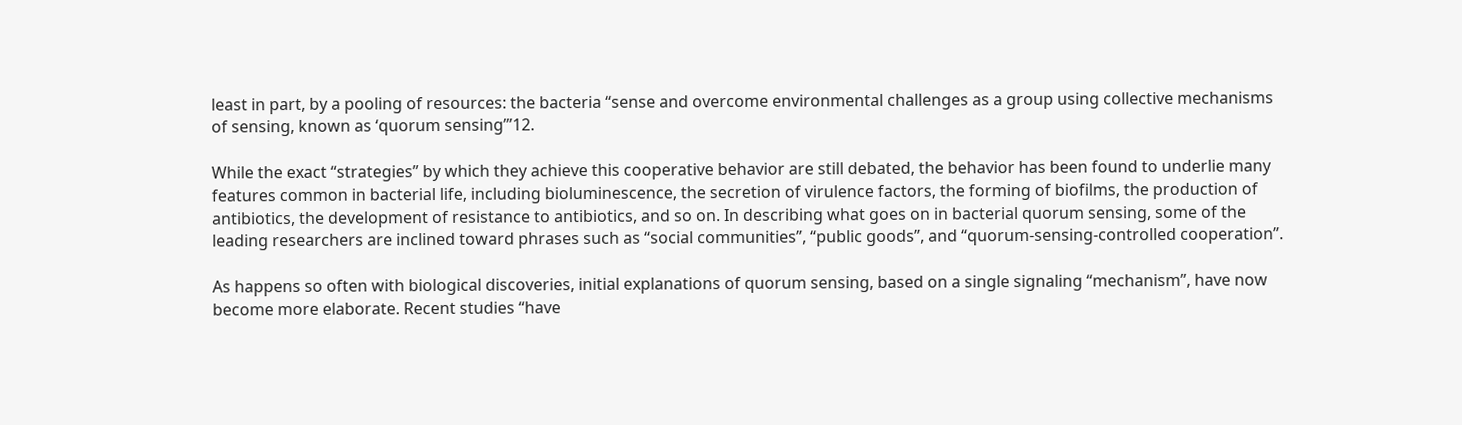least in part, by a pooling of resources: the bacteria “sense and overcome environmental challenges as a group using collective mechanisms of sensing, known as ‘quorum sensing’”12.

While the exact “strategies” by which they achieve this cooperative behavior are still debated, the behavior has been found to underlie many features common in bacterial life, including bioluminescence, the secretion of virulence factors, the forming of biofilms, the production of antibiotics, the development of resistance to antibiotics, and so on. In describing what goes on in bacterial quorum sensing, some of the leading researchers are inclined toward phrases such as “social communities”, “public goods”, and “quorum-sensing-controlled cooperation”.

As happens so often with biological discoveries, initial explanations of quorum sensing, based on a single signaling “mechanism”, have now become more elaborate. Recent studies “have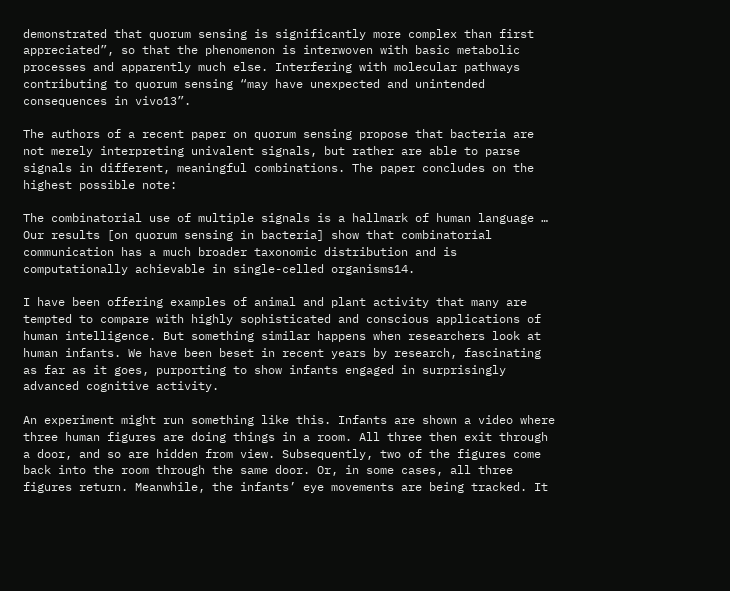demonstrated that quorum sensing is significantly more complex than first appreciated”, so that the phenomenon is interwoven with basic metabolic processes and apparently much else. Interfering with molecular pathways contributing to quorum sensing “may have unexpected and unintended consequences in vivo13”.

The authors of a recent paper on quorum sensing propose that bacteria are not merely interpreting univalent signals, but rather are able to parse signals in different, meaningful combinations. The paper concludes on the highest possible note:

The combinatorial use of multiple signals is a hallmark of human language … Our results [on quorum sensing in bacteria] show that combinatorial communication has a much broader taxonomic distribution and is computationally achievable in single-celled organisms14.

I have been offering examples of animal and plant activity that many are tempted to compare with highly sophisticated and conscious applications of human intelligence. But something similar happens when researchers look at human infants. We have been beset in recent years by research, fascinating as far as it goes, purporting to show infants engaged in surprisingly advanced cognitive activity.

An experiment might run something like this. Infants are shown a video where three human figures are doing things in a room. All three then exit through a door, and so are hidden from view. Subsequently, two of the figures come back into the room through the same door. Or, in some cases, all three figures return. Meanwhile, the infants’ eye movements are being tracked. It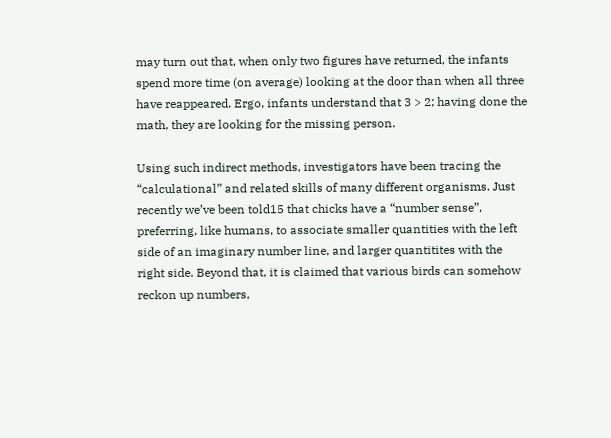may turn out that, when only two figures have returned, the infants spend more time (on average) looking at the door than when all three have reappeared. Ergo, infants understand that 3 > 2; having done the math, they are looking for the missing person.

Using such indirect methods, investigators have been tracing the “calculational” and related skills of many different organisms. Just recently we’ve been told15 that chicks have a “number sense”, preferring, like humans, to associate smaller quantities with the left side of an imaginary number line, and larger quantitites with the right side. Beyond that, it is claimed that various birds can somehow reckon up numbers,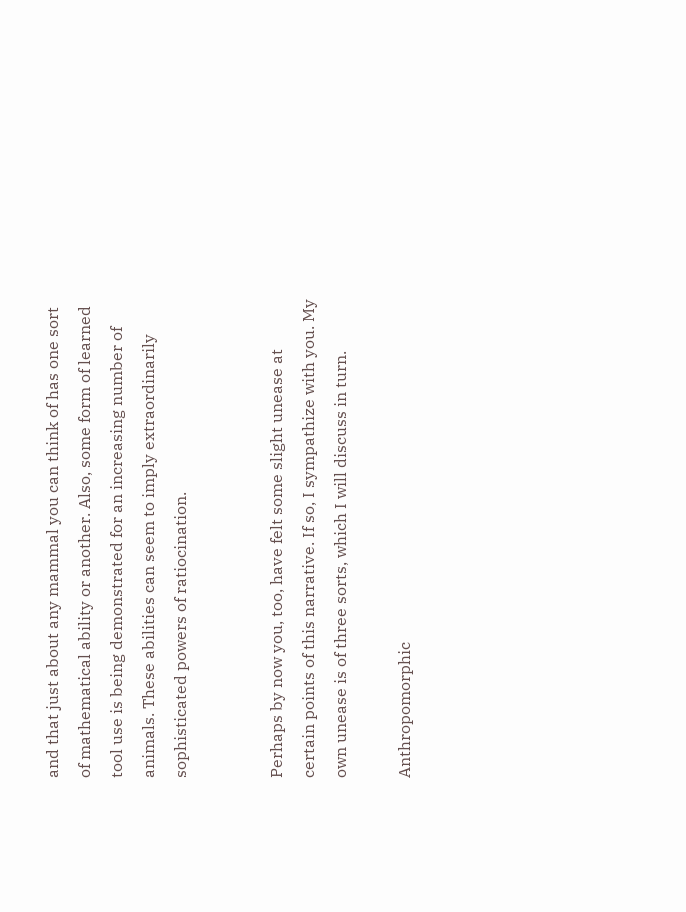and that just about any mammal you can think of has one sort of mathematical ability or another. Also, some form of learned tool use is being demonstrated for an increasing number of animals. These abilities can seem to imply extraordinarily sophisticated powers of ratiocination.


Perhaps by now you, too, have felt some slight unease at certain points of this narrative. If so, I sympathize with you. My own unease is of three sorts, which I will discuss in turn.

Anthropomorphic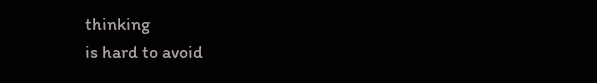thinking
is hard to avoid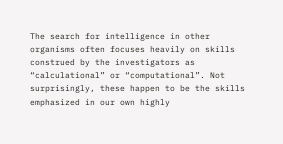The search for intelligence in other organisms often focuses heavily on skills construed by the investigators as “calculational” or “computational”. Not surprisingly, these happen to be the skills emphasized in our own highly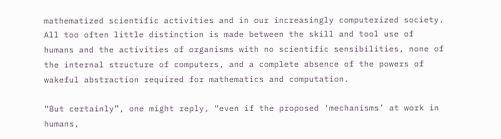mathematized scientific activities and in our increasingly computerized society. All too often little distinction is made between the skill and tool use of humans and the activities of organisms with no scientific sensibilities, none of the internal structure of computers, and a complete absence of the powers of wakeful abstraction required for mathematics and computation.

“But certainly”, one might reply, “even if the proposed ‘mechanisms’ at work in humans,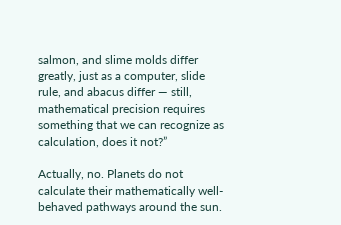salmon, and slime molds differ greatly, just as a computer, slide rule, and abacus differ — still, mathematical precision requires something that we can recognize as calculation, does it not?”

Actually, no. Planets do not calculate their mathematically well-behaved pathways around the sun.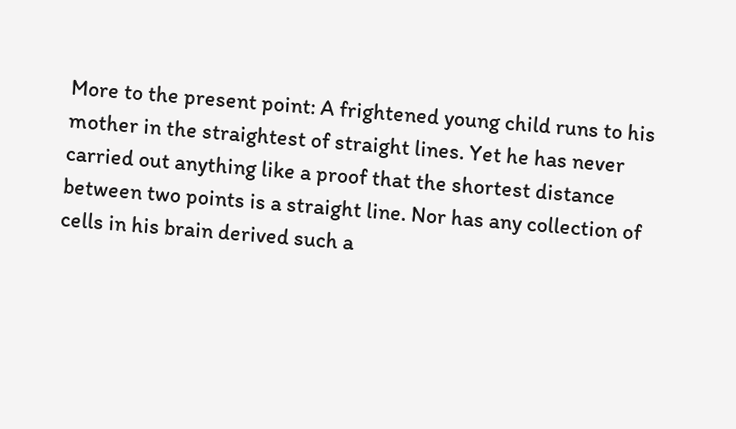More to the present point: A frightened young child runs to his mother in the straightest of straight lines. Yet he has never carried out anything like a proof that the shortest distance between two points is a straight line. Nor has any collection of cells in his brain derived such a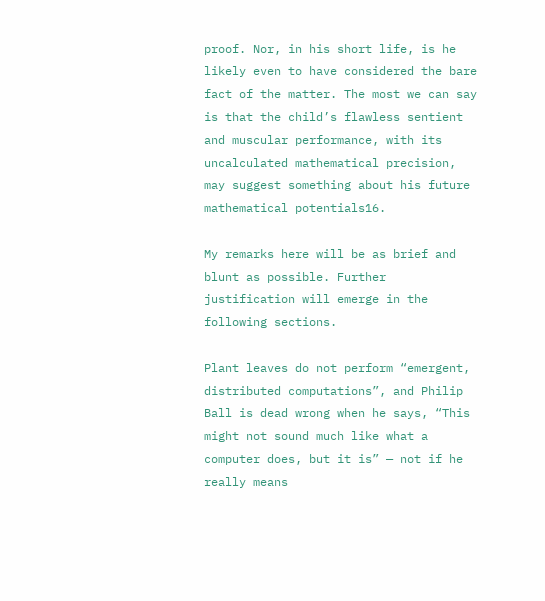proof. Nor, in his short life, is he likely even to have considered the bare fact of the matter. The most we can say is that the child’s flawless sentient and muscular performance, with its uncalculated mathematical precision, may suggest something about his future mathematical potentials16.

My remarks here will be as brief and blunt as possible. Further justification will emerge in the following sections.

Plant leaves do not perform “emergent, distributed computations”, and Philip Ball is dead wrong when he says, “This might not sound much like what a computer does, but it is” — not if he really means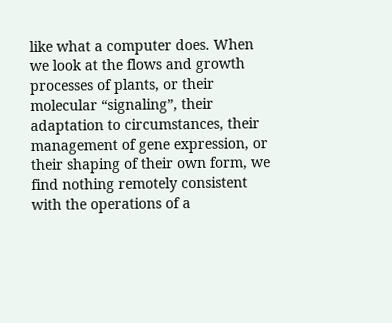like what a computer does. When we look at the flows and growth processes of plants, or their molecular “signaling”, their adaptation to circumstances, their management of gene expression, or their shaping of their own form, we find nothing remotely consistent with the operations of a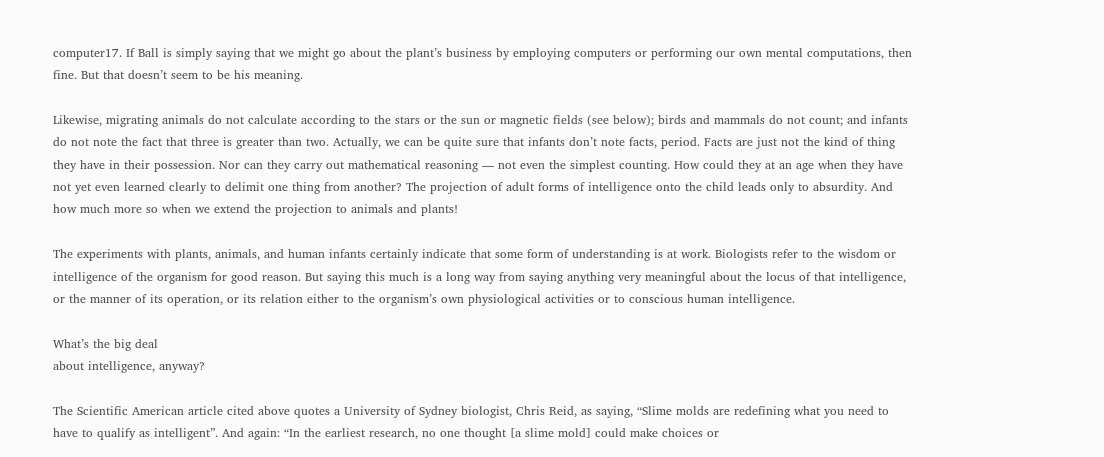computer17. If Ball is simply saying that we might go about the plant’s business by employing computers or performing our own mental computations, then fine. But that doesn’t seem to be his meaning.

Likewise, migrating animals do not calculate according to the stars or the sun or magnetic fields (see below); birds and mammals do not count; and infants do not note the fact that three is greater than two. Actually, we can be quite sure that infants don’t note facts, period. Facts are just not the kind of thing they have in their possession. Nor can they carry out mathematical reasoning — not even the simplest counting. How could they at an age when they have not yet even learned clearly to delimit one thing from another? The projection of adult forms of intelligence onto the child leads only to absurdity. And how much more so when we extend the projection to animals and plants!

The experiments with plants, animals, and human infants certainly indicate that some form of understanding is at work. Biologists refer to the wisdom or intelligence of the organism for good reason. But saying this much is a long way from saying anything very meaningful about the locus of that intelligence, or the manner of its operation, or its relation either to the organism’s own physiological activities or to conscious human intelligence.

What’s the big deal
about intelligence, anyway?

The Scientific American article cited above quotes a University of Sydney biologist, Chris Reid, as saying, “Slime molds are redefining what you need to have to qualify as intelligent”. And again: “In the earliest research, no one thought [a slime mold] could make choices or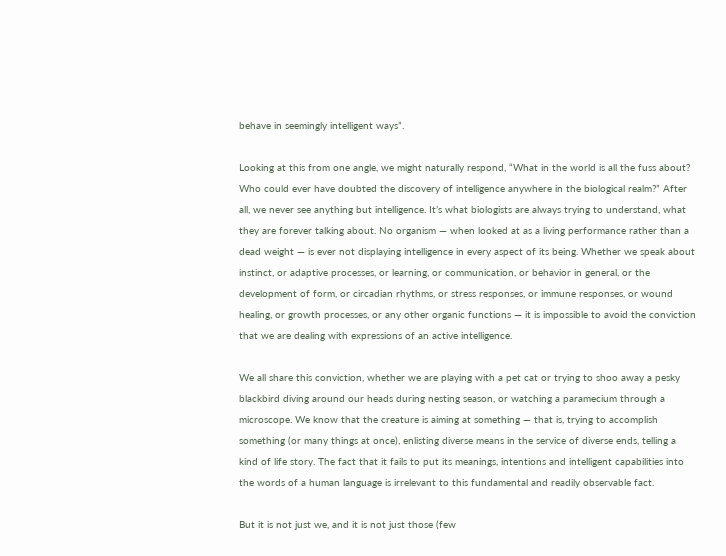behave in seemingly intelligent ways”.

Looking at this from one angle, we might naturally respond, “What in the world is all the fuss about? Who could ever have doubted the discovery of intelligence anywhere in the biological realm?” After all, we never see anything but intelligence. It’s what biologists are always trying to understand, what they are forever talking about. No organism — when looked at as a living performance rather than a dead weight — is ever not displaying intelligence in every aspect of its being. Whether we speak about instinct, or adaptive processes, or learning, or communication, or behavior in general, or the development of form, or circadian rhythms, or stress responses, or immune responses, or wound healing, or growth processes, or any other organic functions — it is impossible to avoid the conviction that we are dealing with expressions of an active intelligence.

We all share this conviction, whether we are playing with a pet cat or trying to shoo away a pesky blackbird diving around our heads during nesting season, or watching a paramecium through a microscope. We know that the creature is aiming at something — that is, trying to accomplish something (or many things at once), enlisting diverse means in the service of diverse ends, telling a kind of life story. The fact that it fails to put its meanings, intentions and intelligent capabilities into the words of a human language is irrelevant to this fundamental and readily observable fact.

But it is not just we, and it is not just those (few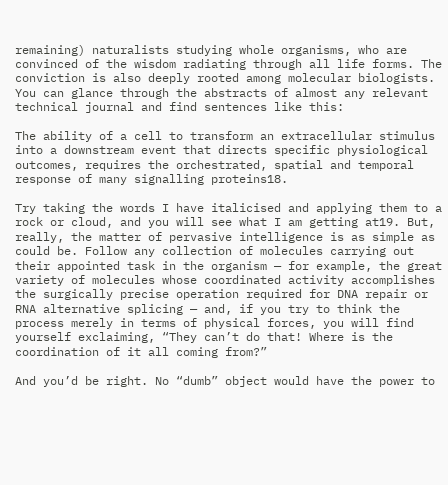remaining) naturalists studying whole organisms, who are convinced of the wisdom radiating through all life forms. The conviction is also deeply rooted among molecular biologists. You can glance through the abstracts of almost any relevant technical journal and find sentences like this:

The ability of a cell to transform an extracellular stimulus into a downstream event that directs specific physiological outcomes, requires the orchestrated, spatial and temporal response of many signalling proteins18.

Try taking the words I have italicised and applying them to a rock or cloud, and you will see what I am getting at19. But, really, the matter of pervasive intelligence is as simple as could be. Follow any collection of molecules carrying out their appointed task in the organism — for example, the great variety of molecules whose coordinated activity accomplishes the surgically precise operation required for DNA repair or RNA alternative splicing — and, if you try to think the process merely in terms of physical forces, you will find yourself exclaiming, “They can’t do that! Where is the coordination of it all coming from?”

And you’d be right. No “dumb” object would have the power to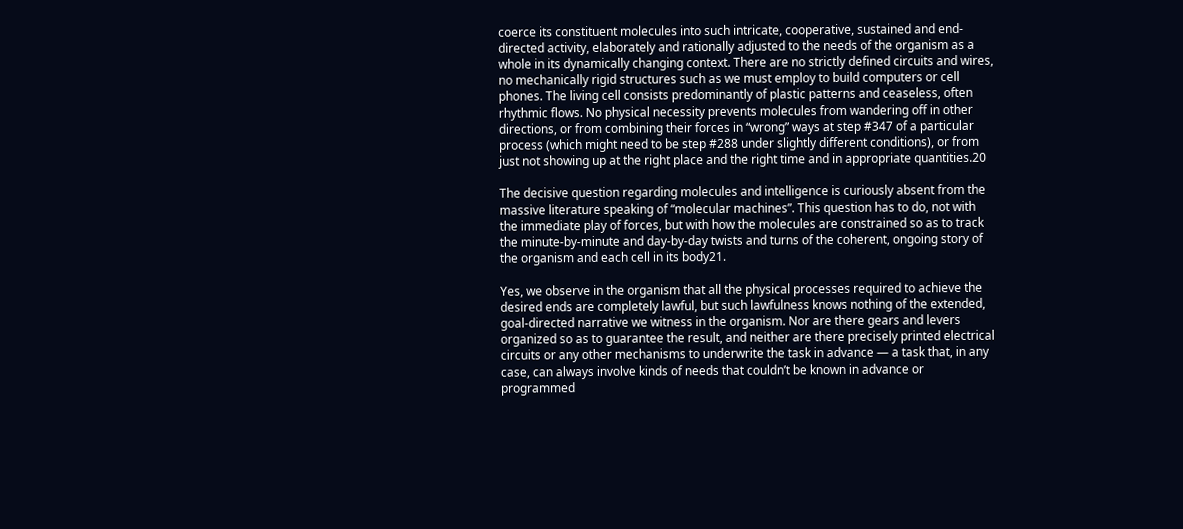coerce its constituent molecules into such intricate, cooperative, sustained and end-directed activity, elaborately and rationally adjusted to the needs of the organism as a whole in its dynamically changing context. There are no strictly defined circuits and wires, no mechanically rigid structures such as we must employ to build computers or cell phones. The living cell consists predominantly of plastic patterns and ceaseless, often rhythmic flows. No physical necessity prevents molecules from wandering off in other directions, or from combining their forces in “wrong” ways at step #347 of a particular process (which might need to be step #288 under slightly different conditions), or from just not showing up at the right place and the right time and in appropriate quantities.20

The decisive question regarding molecules and intelligence is curiously absent from the massive literature speaking of “molecular machines”. This question has to do, not with the immediate play of forces, but with how the molecules are constrained so as to track the minute-by-minute and day-by-day twists and turns of the coherent, ongoing story of the organism and each cell in its body21.

Yes, we observe in the organism that all the physical processes required to achieve the desired ends are completely lawful, but such lawfulness knows nothing of the extended, goal-directed narrative we witness in the organism. Nor are there gears and levers organized so as to guarantee the result, and neither are there precisely printed electrical circuits or any other mechanisms to underwrite the task in advance — a task that, in any case, can always involve kinds of needs that couldn’t be known in advance or programmed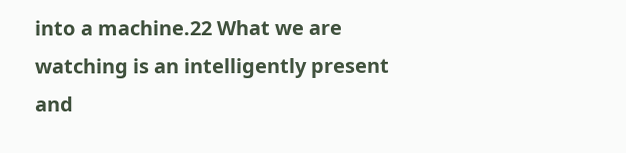into a machine.22 What we are watching is an intelligently present and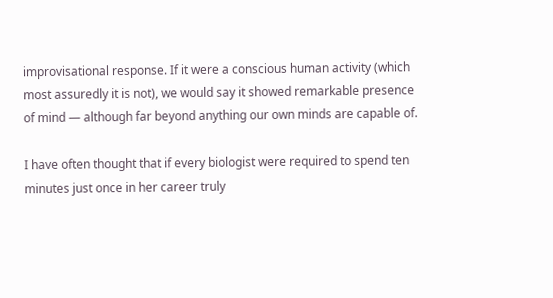improvisational response. If it were a conscious human activity (which most assuredly it is not), we would say it showed remarkable presence of mind — although far beyond anything our own minds are capable of.

I have often thought that if every biologist were required to spend ten minutes just once in her career truly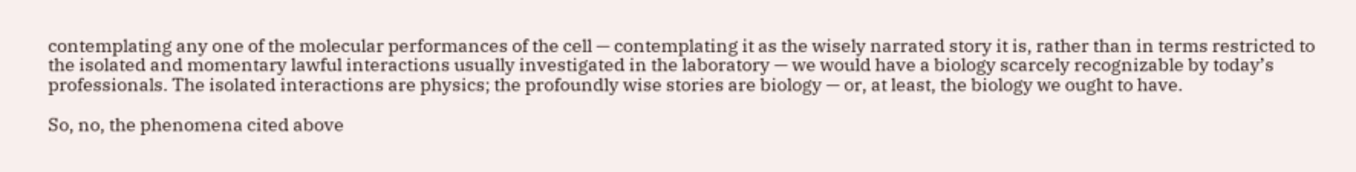contemplating any one of the molecular performances of the cell — contemplating it as the wisely narrated story it is, rather than in terms restricted to the isolated and momentary lawful interactions usually investigated in the laboratory — we would have a biology scarcely recognizable by today’s professionals. The isolated interactions are physics; the profoundly wise stories are biology — or, at least, the biology we ought to have.

So, no, the phenomena cited above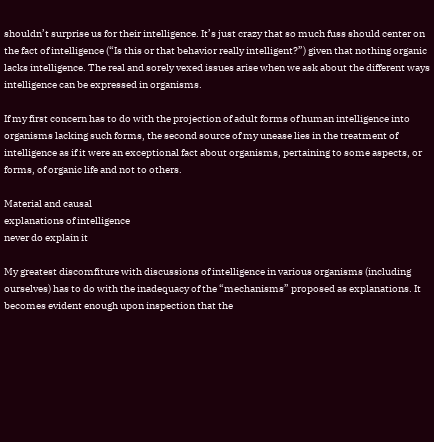shouldn’t surprise us for their intelligence. It’s just crazy that so much fuss should center on the fact of intelligence (“Is this or that behavior really intelligent?”) given that nothing organic lacks intelligence. The real and sorely vexed issues arise when we ask about the different ways intelligence can be expressed in organisms.

If my first concern has to do with the projection of adult forms of human intelligence into organisms lacking such forms, the second source of my unease lies in the treatment of intelligence as if it were an exceptional fact about organisms, pertaining to some aspects, or forms, of organic life and not to others.

Material and causal
explanations of intelligence
never do explain it

My greatest discomfiture with discussions of intelligence in various organisms (including ourselves) has to do with the inadequacy of the “mechanisms” proposed as explanations. It becomes evident enough upon inspection that the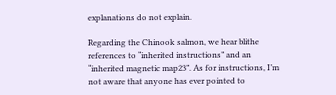explanations do not explain.

Regarding the Chinook salmon, we hear blithe references to “inherited instructions” and an “inherited magnetic map23”. As for instructions, I’m not aware that anyone has ever pointed to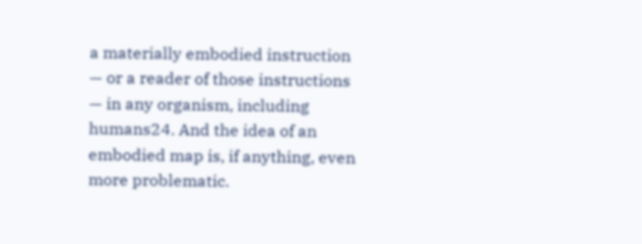a materially embodied instruction — or a reader of those instructions — in any organism, including humans24. And the idea of an embodied map is, if anything, even more problematic.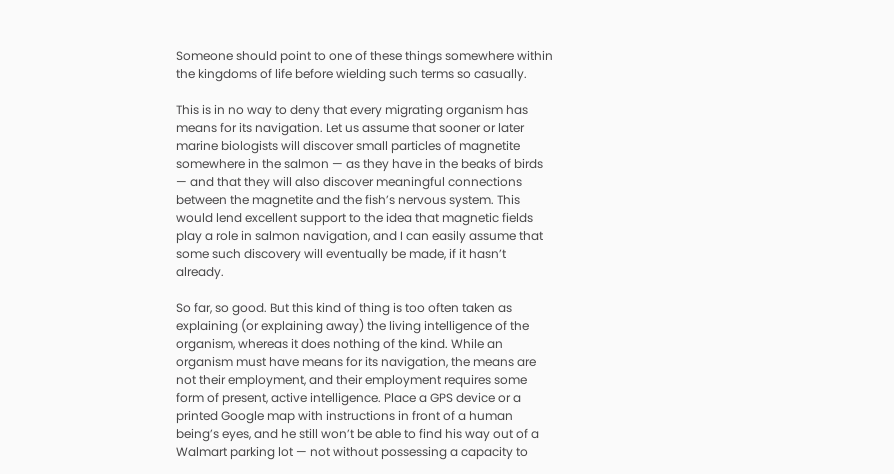Someone should point to one of these things somewhere within the kingdoms of life before wielding such terms so casually.

This is in no way to deny that every migrating organism has means for its navigation. Let us assume that sooner or later marine biologists will discover small particles of magnetite somewhere in the salmon — as they have in the beaks of birds — and that they will also discover meaningful connections between the magnetite and the fish’s nervous system. This would lend excellent support to the idea that magnetic fields play a role in salmon navigation, and I can easily assume that some such discovery will eventually be made, if it hasn’t already.

So far, so good. But this kind of thing is too often taken as explaining (or explaining away) the living intelligence of the organism, whereas it does nothing of the kind. While an organism must have means for its navigation, the means are not their employment, and their employment requires some form of present, active intelligence. Place a GPS device or a printed Google map with instructions in front of a human being’s eyes, and he still won’t be able to find his way out of a Walmart parking lot — not without possessing a capacity to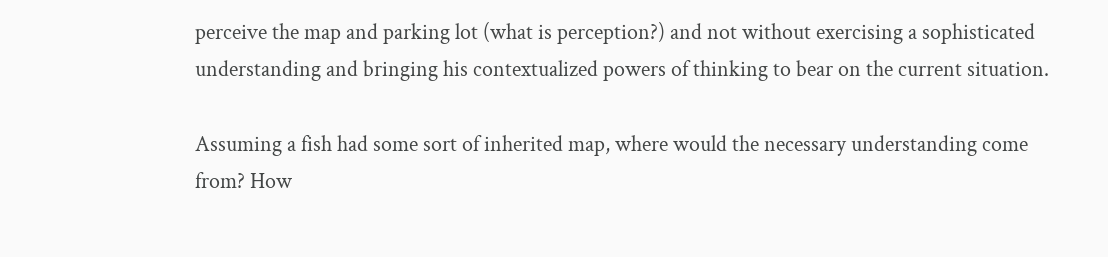perceive the map and parking lot (what is perception?) and not without exercising a sophisticated understanding and bringing his contextualized powers of thinking to bear on the current situation.

Assuming a fish had some sort of inherited map, where would the necessary understanding come from? How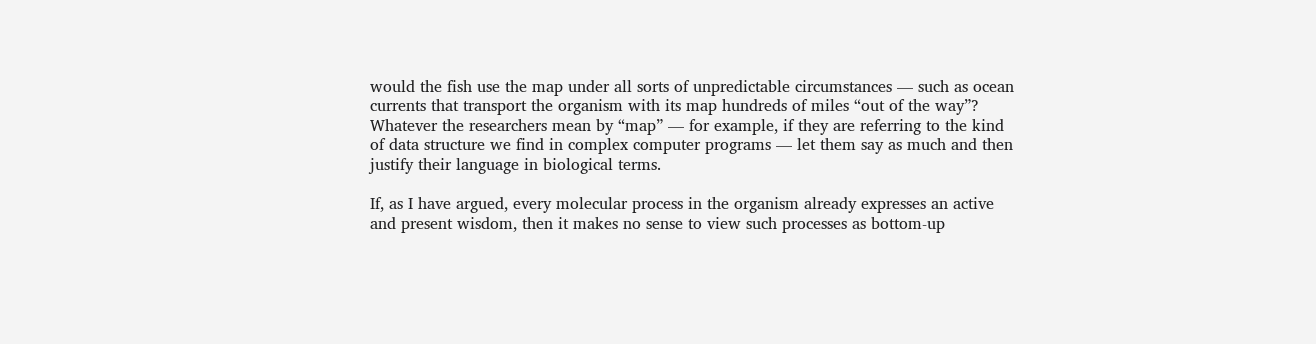would the fish use the map under all sorts of unpredictable circumstances — such as ocean currents that transport the organism with its map hundreds of miles “out of the way”? Whatever the researchers mean by “map” — for example, if they are referring to the kind of data structure we find in complex computer programs — let them say as much and then justify their language in biological terms.

If, as I have argued, every molecular process in the organism already expresses an active and present wisdom, then it makes no sense to view such processes as bottom-up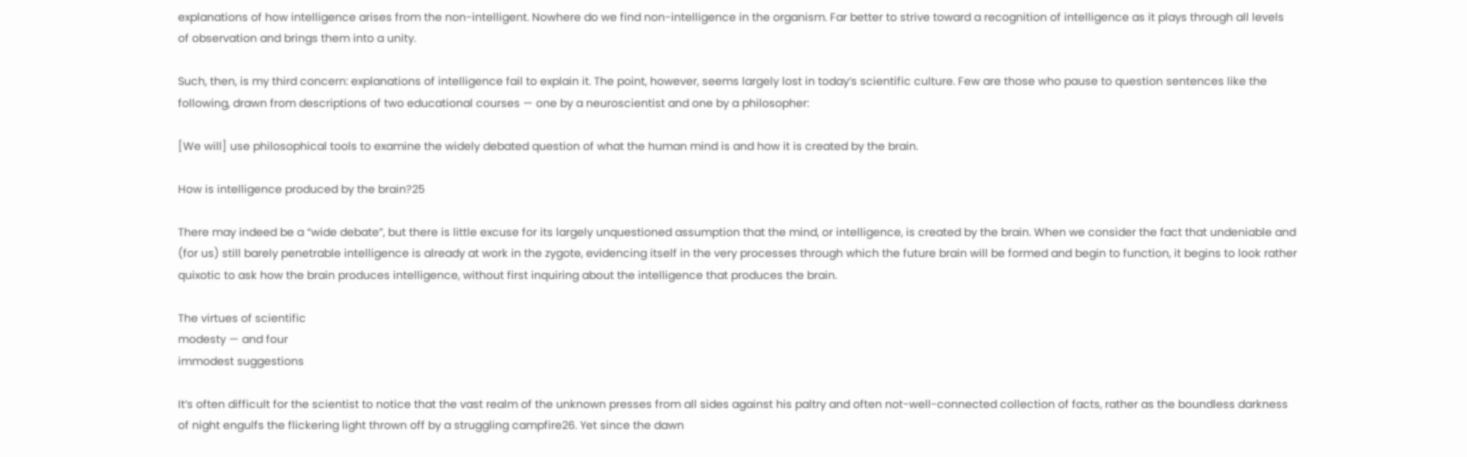explanations of how intelligence arises from the non-intelligent. Nowhere do we find non-intelligence in the organism. Far better to strive toward a recognition of intelligence as it plays through all levels of observation and brings them into a unity.

Such, then, is my third concern: explanations of intelligence fail to explain it. The point, however, seems largely lost in today’s scientific culture. Few are those who pause to question sentences like the following, drawn from descriptions of two educational courses — one by a neuroscientist and one by a philosopher:

[We will] use philosophical tools to examine the widely debated question of what the human mind is and how it is created by the brain.

How is intelligence produced by the brain?25

There may indeed be a “wide debate”, but there is little excuse for its largely unquestioned assumption that the mind, or intelligence, is created by the brain. When we consider the fact that undeniable and (for us) still barely penetrable intelligence is already at work in the zygote, evidencing itself in the very processes through which the future brain will be formed and begin to function, it begins to look rather quixotic to ask how the brain produces intelligence, without first inquiring about the intelligence that produces the brain.

The virtues of scientific
modesty — and four
immodest suggestions

It’s often difficult for the scientist to notice that the vast realm of the unknown presses from all sides against his paltry and often not-well-connected collection of facts, rather as the boundless darkness of night engulfs the flickering light thrown off by a struggling campfire26. Yet since the dawn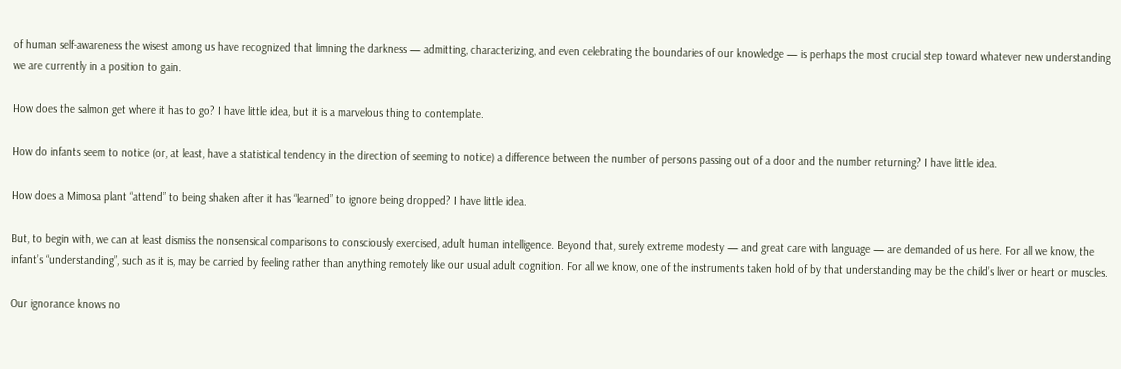of human self-awareness the wisest among us have recognized that limning the darkness — admitting, characterizing, and even celebrating the boundaries of our knowledge — is perhaps the most crucial step toward whatever new understanding we are currently in a position to gain.

How does the salmon get where it has to go? I have little idea, but it is a marvelous thing to contemplate.

How do infants seem to notice (or, at least, have a statistical tendency in the direction of seeming to notice) a difference between the number of persons passing out of a door and the number returning? I have little idea.

How does a Mimosa plant “attend” to being shaken after it has “learned” to ignore being dropped? I have little idea.

But, to begin with, we can at least dismiss the nonsensical comparisons to consciously exercised, adult human intelligence. Beyond that, surely extreme modesty — and great care with language — are demanded of us here. For all we know, the infant’s “understanding”, such as it is, may be carried by feeling rather than anything remotely like our usual adult cognition. For all we know, one of the instruments taken hold of by that understanding may be the child’s liver or heart or muscles.

Our ignorance knows no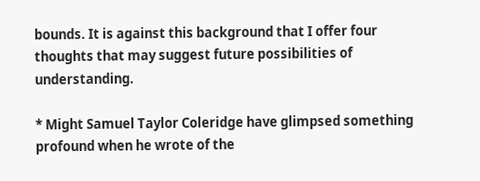bounds. It is against this background that I offer four thoughts that may suggest future possibilities of understanding.

* Might Samuel Taylor Coleridge have glimpsed something profound when he wrote of the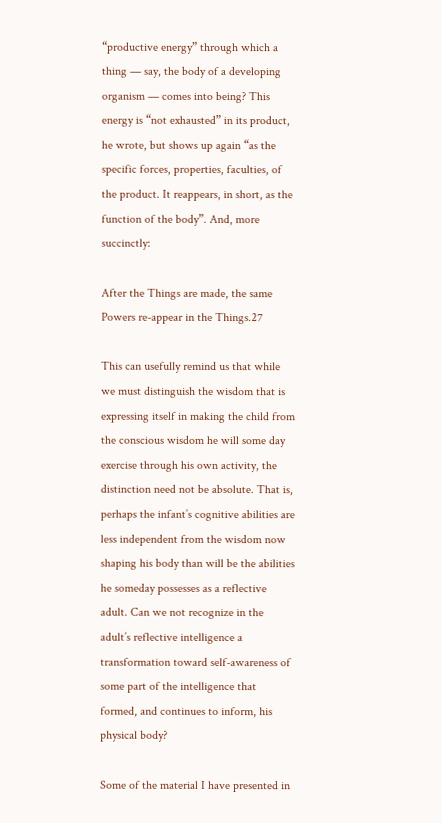“productive energy” through which a thing — say, the body of a developing organism — comes into being? This energy is “not exhausted” in its product, he wrote, but shows up again “as the specific forces, properties, faculties, of the product. It reappears, in short, as the function of the body”. And, more succinctly:

After the Things are made, the same Powers re-appear in the Things.27

This can usefully remind us that while we must distinguish the wisdom that is expressing itself in making the child from the conscious wisdom he will some day exercise through his own activity, the distinction need not be absolute. That is, perhaps the infant’s cognitive abilities are less independent from the wisdom now shaping his body than will be the abilities he someday possesses as a reflective adult. Can we not recognize in the adult’s reflective intelligence a transformation toward self-awareness of some part of the intelligence that formed, and continues to inform, his physical body?

Some of the material I have presented in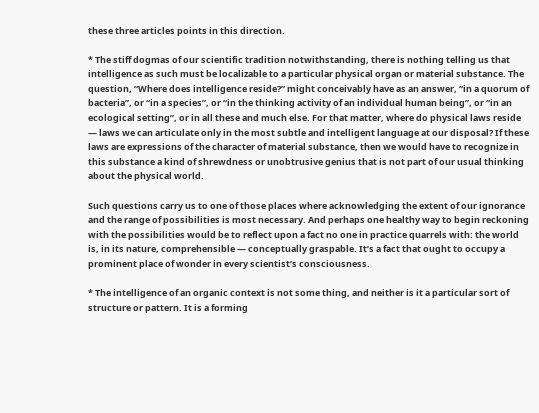these three articles points in this direction.

* The stiff dogmas of our scientific tradition notwithstanding, there is nothing telling us that intelligence as such must be localizable to a particular physical organ or material substance. The question, “Where does intelligence reside?” might conceivably have as an answer, “in a quorum of bacteria”, or “in a species”, or “in the thinking activity of an individual human being”, or “in an ecological setting”, or in all these and much else. For that matter, where do physical laws reside — laws we can articulate only in the most subtle and intelligent language at our disposal? If these laws are expressions of the character of material substance, then we would have to recognize in this substance a kind of shrewdness or unobtrusive genius that is not part of our usual thinking about the physical world.

Such questions carry us to one of those places where acknowledging the extent of our ignorance and the range of possibilities is most necessary. And perhaps one healthy way to begin reckoning with the possibilities would be to reflect upon a fact no one in practice quarrels with: the world is, in its nature, comprehensible — conceptually graspable. It’s a fact that ought to occupy a prominent place of wonder in every scientist’s consciousness.

* The intelligence of an organic context is not some thing, and neither is it a particular sort of structure or pattern. It is a forming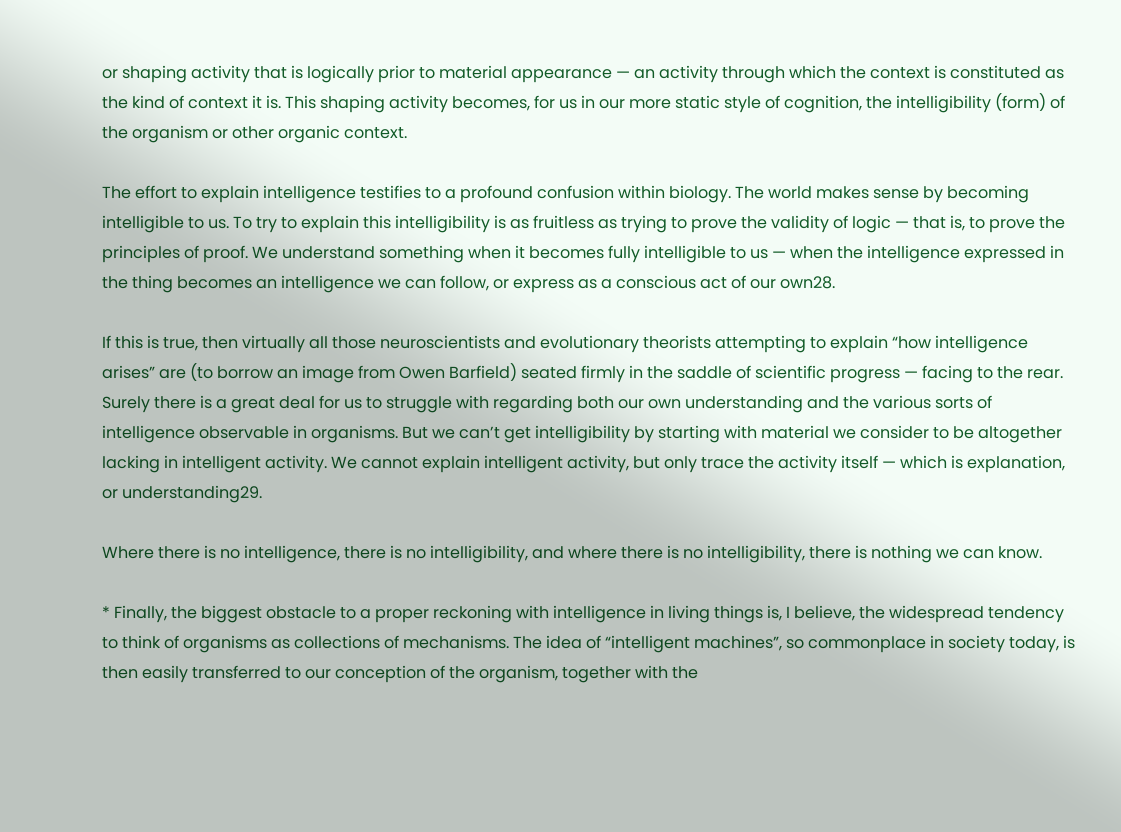or shaping activity that is logically prior to material appearance — an activity through which the context is constituted as the kind of context it is. This shaping activity becomes, for us in our more static style of cognition, the intelligibility (form) of the organism or other organic context.

The effort to explain intelligence testifies to a profound confusion within biology. The world makes sense by becoming intelligible to us. To try to explain this intelligibility is as fruitless as trying to prove the validity of logic — that is, to prove the principles of proof. We understand something when it becomes fully intelligible to us — when the intelligence expressed in the thing becomes an intelligence we can follow, or express as a conscious act of our own28.

If this is true, then virtually all those neuroscientists and evolutionary theorists attempting to explain “how intelligence arises” are (to borrow an image from Owen Barfield) seated firmly in the saddle of scientific progress — facing to the rear. Surely there is a great deal for us to struggle with regarding both our own understanding and the various sorts of intelligence observable in organisms. But we can’t get intelligibility by starting with material we consider to be altogether lacking in intelligent activity. We cannot explain intelligent activity, but only trace the activity itself — which is explanation, or understanding29.

Where there is no intelligence, there is no intelligibility, and where there is no intelligibility, there is nothing we can know.

* Finally, the biggest obstacle to a proper reckoning with intelligence in living things is, I believe, the widespread tendency to think of organisms as collections of mechanisms. The idea of “intelligent machines”, so commonplace in society today, is then easily transferred to our conception of the organism, together with the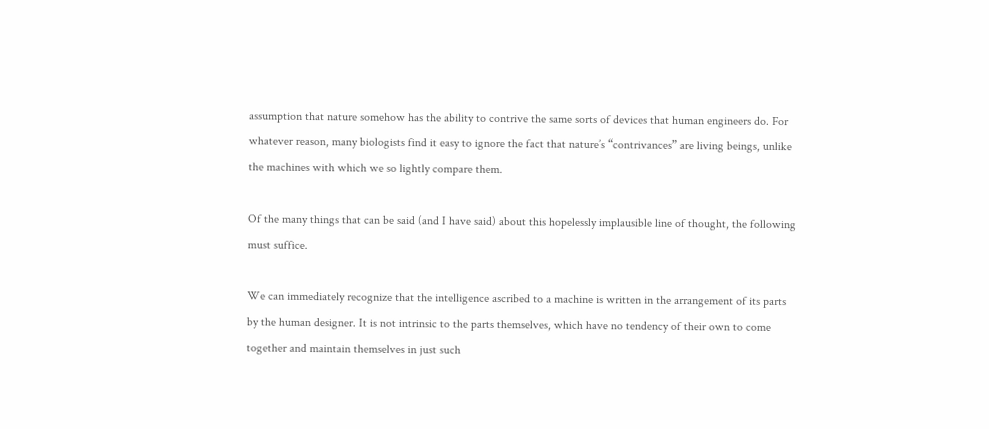assumption that nature somehow has the ability to contrive the same sorts of devices that human engineers do. For whatever reason, many biologists find it easy to ignore the fact that nature’s “contrivances” are living beings, unlike the machines with which we so lightly compare them.

Of the many things that can be said (and I have said) about this hopelessly implausible line of thought, the following must suffice.

We can immediately recognize that the intelligence ascribed to a machine is written in the arrangement of its parts by the human designer. It is not intrinsic to the parts themselves, which have no tendency of their own to come together and maintain themselves in just such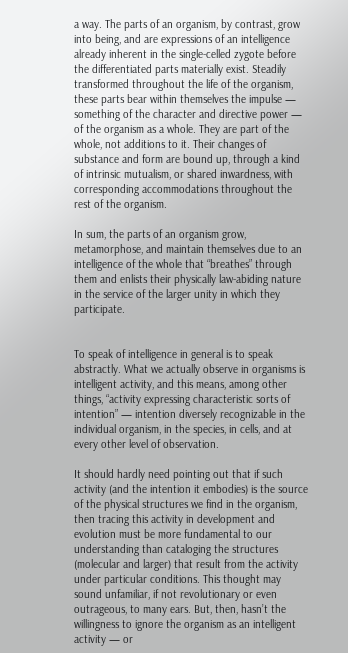a way. The parts of an organism, by contrast, grow into being, and are expressions of an intelligence already inherent in the single-celled zygote before the differentiated parts materially exist. Steadily transformed throughout the life of the organism, these parts bear within themselves the impulse — something of the character and directive power — of the organism as a whole. They are part of the whole, not additions to it. Their changes of substance and form are bound up, through a kind of intrinsic mutualism, or shared inwardness, with corresponding accommodations throughout the rest of the organism.

In sum, the parts of an organism grow, metamorphose, and maintain themselves due to an intelligence of the whole that “breathes” through them and enlists their physically law-abiding nature in the service of the larger unity in which they participate.


To speak of intelligence in general is to speak abstractly. What we actually observe in organisms is intelligent activity, and this means, among other things, “activity expressing characteristic sorts of intention” — intention diversely recognizable in the individual organism, in the species, in cells, and at every other level of observation.

It should hardly need pointing out that if such activity (and the intention it embodies) is the source of the physical structures we find in the organism, then tracing this activity in development and evolution must be more fundamental to our understanding than cataloging the structures (molecular and larger) that result from the activity under particular conditions. This thought may sound unfamiliar, if not revolutionary or even outrageous, to many ears. But, then, hasn’t the willingness to ignore the organism as an intelligent activity — or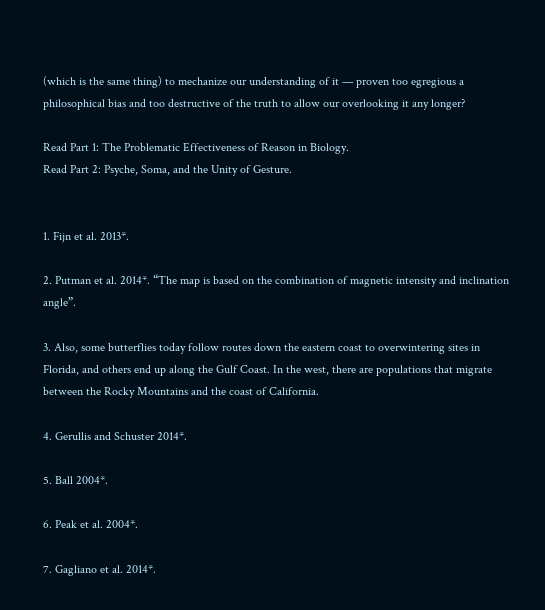(which is the same thing) to mechanize our understanding of it — proven too egregious a philosophical bias and too destructive of the truth to allow our overlooking it any longer?

Read Part 1: The Problematic Effectiveness of Reason in Biology.
Read Part 2: Psyche, Soma, and the Unity of Gesture.


1. Fijn et al. 2013*.

2. Putman et al. 2014*. “The map is based on the combination of magnetic intensity and inclination angle”.

3. Also, some butterflies today follow routes down the eastern coast to overwintering sites in Florida, and others end up along the Gulf Coast. In the west, there are populations that migrate between the Rocky Mountains and the coast of California.

4. Gerullis and Schuster 2014*.

5. Ball 2004*.

6. Peak et al. 2004*.

7. Gagliano et al. 2014*.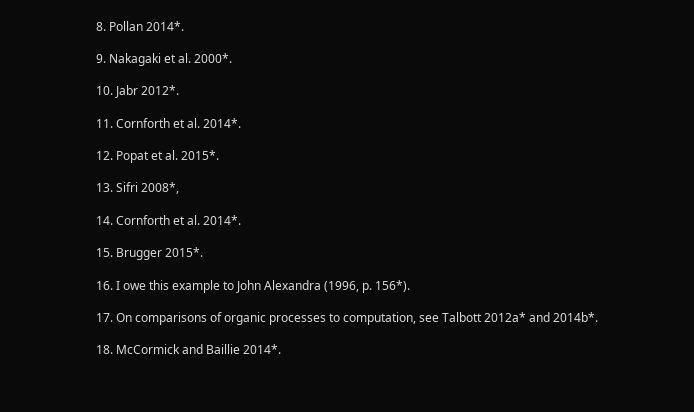8. Pollan 2014*.

9. Nakagaki et al. 2000*.

10. Jabr 2012*.

11. Cornforth et al. 2014*.

12. Popat et al. 2015*.

13. Sifri 2008*,

14. Cornforth et al. 2014*.

15. Brugger 2015*.

16. I owe this example to John Alexandra (1996, p. 156*).

17. On comparisons of organic processes to computation, see Talbott 2012a* and 2014b*.

18. McCormick and Baillie 2014*.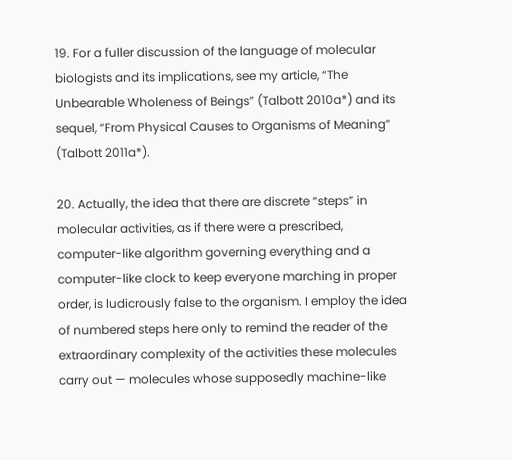19. For a fuller discussion of the language of molecular biologists and its implications, see my article, “The Unbearable Wholeness of Beings” (Talbott 2010a*) and its sequel, “From Physical Causes to Organisms of Meaning” (Talbott 2011a*).

20. Actually, the idea that there are discrete “steps” in molecular activities, as if there were a prescribed, computer-like algorithm governing everything and a computer-like clock to keep everyone marching in proper order, is ludicrously false to the organism. I employ the idea of numbered steps here only to remind the reader of the extraordinary complexity of the activities these molecules carry out — molecules whose supposedly machine-like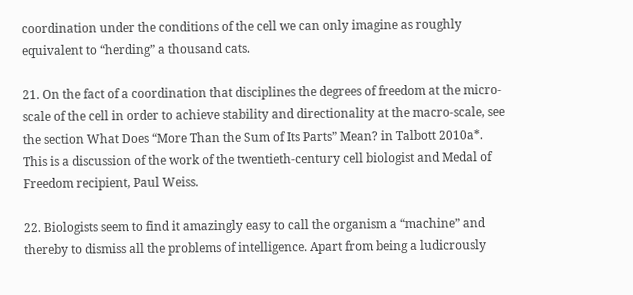coordination under the conditions of the cell we can only imagine as roughly equivalent to “herding” a thousand cats.

21. On the fact of a coordination that disciplines the degrees of freedom at the micro-scale of the cell in order to achieve stability and directionality at the macro-scale, see the section What Does “More Than the Sum of Its Parts” Mean? in Talbott 2010a*. This is a discussion of the work of the twentieth-century cell biologist and Medal of Freedom recipient, Paul Weiss.

22. Biologists seem to find it amazingly easy to call the organism a “machine” and thereby to dismiss all the problems of intelligence. Apart from being a ludicrously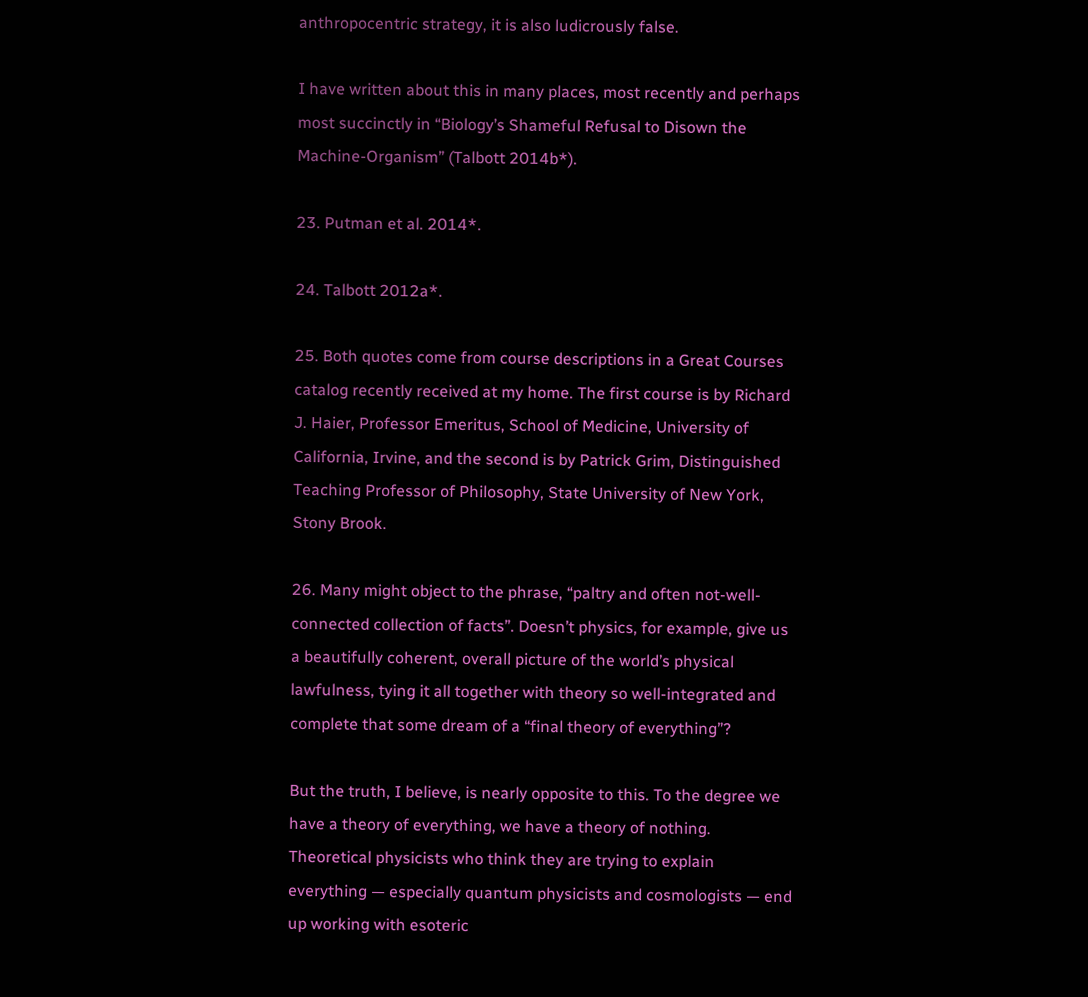anthropocentric strategy, it is also ludicrously false.

I have written about this in many places, most recently and perhaps most succinctly in “Biology’s Shameful Refusal to Disown the Machine-Organism” (Talbott 2014b*).

23. Putman et al. 2014*.

24. Talbott 2012a*.

25. Both quotes come from course descriptions in a Great Courses catalog recently received at my home. The first course is by Richard J. Haier, Professor Emeritus, School of Medicine, University of California, Irvine, and the second is by Patrick Grim, Distinguished Teaching Professor of Philosophy, State University of New York, Stony Brook.

26. Many might object to the phrase, “paltry and often not-well-connected collection of facts”. Doesn’t physics, for example, give us a beautifully coherent, overall picture of the world’s physical lawfulness, tying it all together with theory so well-integrated and complete that some dream of a “final theory of everything”?

But the truth, I believe, is nearly opposite to this. To the degree we have a theory of everything, we have a theory of nothing. Theoretical physicists who think they are trying to explain everything — especially quantum physicists and cosmologists — end up working with esoteric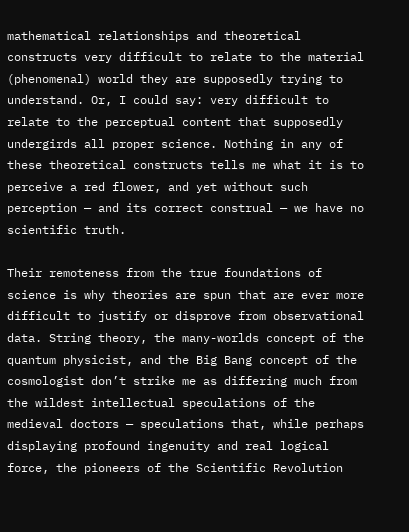mathematical relationships and theoretical constructs very difficult to relate to the material (phenomenal) world they are supposedly trying to understand. Or, I could say: very difficult to relate to the perceptual content that supposedly undergirds all proper science. Nothing in any of these theoretical constructs tells me what it is to perceive a red flower, and yet without such perception — and its correct construal — we have no scientific truth.

Their remoteness from the true foundations of science is why theories are spun that are ever more difficult to justify or disprove from observational data. String theory, the many-worlds concept of the quantum physicist, and the Big Bang concept of the cosmologist don’t strike me as differing much from the wildest intellectual speculations of the medieval doctors — speculations that, while perhaps displaying profound ingenuity and real logical force, the pioneers of the Scientific Revolution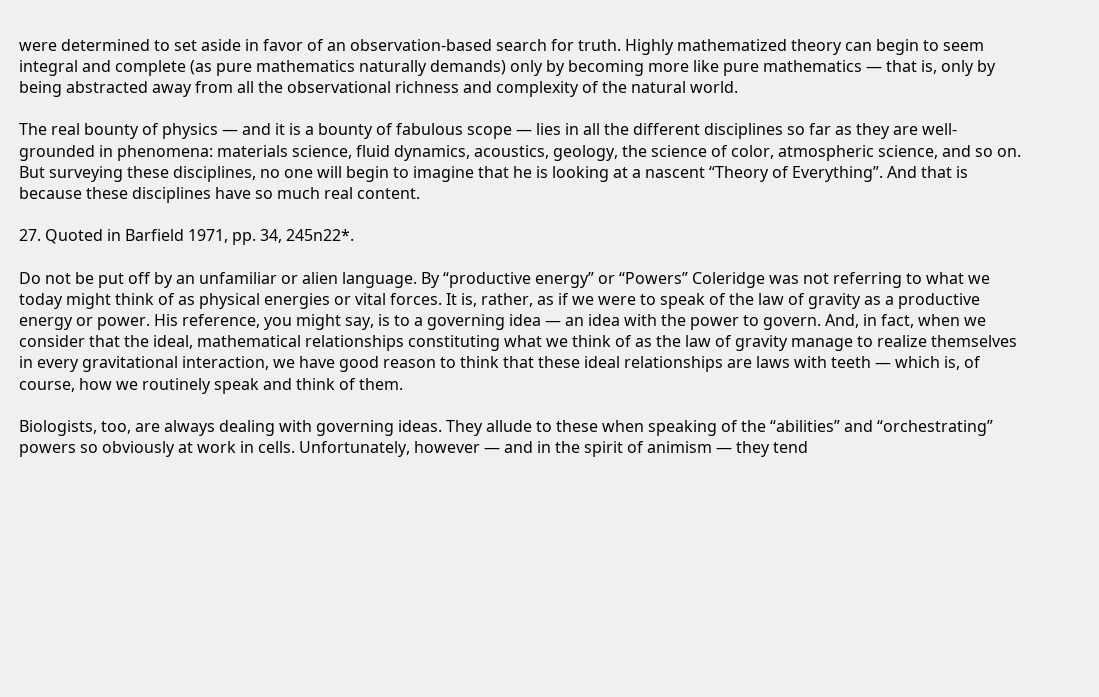were determined to set aside in favor of an observation-based search for truth. Highly mathematized theory can begin to seem integral and complete (as pure mathematics naturally demands) only by becoming more like pure mathematics — that is, only by being abstracted away from all the observational richness and complexity of the natural world.

The real bounty of physics — and it is a bounty of fabulous scope — lies in all the different disciplines so far as they are well-grounded in phenomena: materials science, fluid dynamics, acoustics, geology, the science of color, atmospheric science, and so on. But surveying these disciplines, no one will begin to imagine that he is looking at a nascent “Theory of Everything”. And that is because these disciplines have so much real content.

27. Quoted in Barfield 1971, pp. 34, 245n22*.

Do not be put off by an unfamiliar or alien language. By “productive energy” or “Powers” Coleridge was not referring to what we today might think of as physical energies or vital forces. It is, rather, as if we were to speak of the law of gravity as a productive energy or power. His reference, you might say, is to a governing idea — an idea with the power to govern. And, in fact, when we consider that the ideal, mathematical relationships constituting what we think of as the law of gravity manage to realize themselves in every gravitational interaction, we have good reason to think that these ideal relationships are laws with teeth — which is, of course, how we routinely speak and think of them.

Biologists, too, are always dealing with governing ideas. They allude to these when speaking of the “abilities” and “orchestrating” powers so obviously at work in cells. Unfortunately, however — and in the spirit of animism — they tend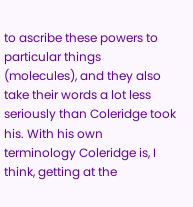to ascribe these powers to particular things (molecules), and they also take their words a lot less seriously than Coleridge took his. With his own terminology Coleridge is, I think, getting at the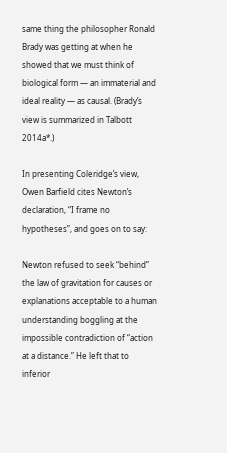same thing the philosopher Ronald Brady was getting at when he showed that we must think of biological form — an immaterial and ideal reality — as causal. (Brady’s view is summarized in Talbott 2014a*.)

In presenting Coleridge’s view, Owen Barfield cites Newton’s declaration, “I frame no hypotheses”, and goes on to say:

Newton refused to seek “behind” the law of gravitation for causes or explanations acceptable to a human understanding boggling at the impossible contradiction of “action at a distance.” He left that to inferior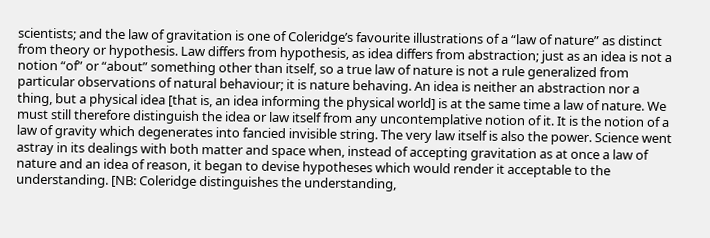scientists; and the law of gravitation is one of Coleridge’s favourite illustrations of a “law of nature” as distinct from theory or hypothesis. Law differs from hypothesis, as idea differs from abstraction; just as an idea is not a notion “of” or “about” something other than itself, so a true law of nature is not a rule generalized from particular observations of natural behaviour; it is nature behaving. An idea is neither an abstraction nor a thing, but a physical idea [that is, an idea informing the physical world] is at the same time a law of nature. We must still therefore distinguish the idea or law itself from any uncontemplative notion of it. It is the notion of a law of gravity which degenerates into fancied invisible string. The very law itself is also the power. Science went astray in its dealings with both matter and space when, instead of accepting gravitation as at once a law of nature and an idea of reason, it began to devise hypotheses which would render it acceptable to the understanding. [NB: Coleridge distinguishes the understanding,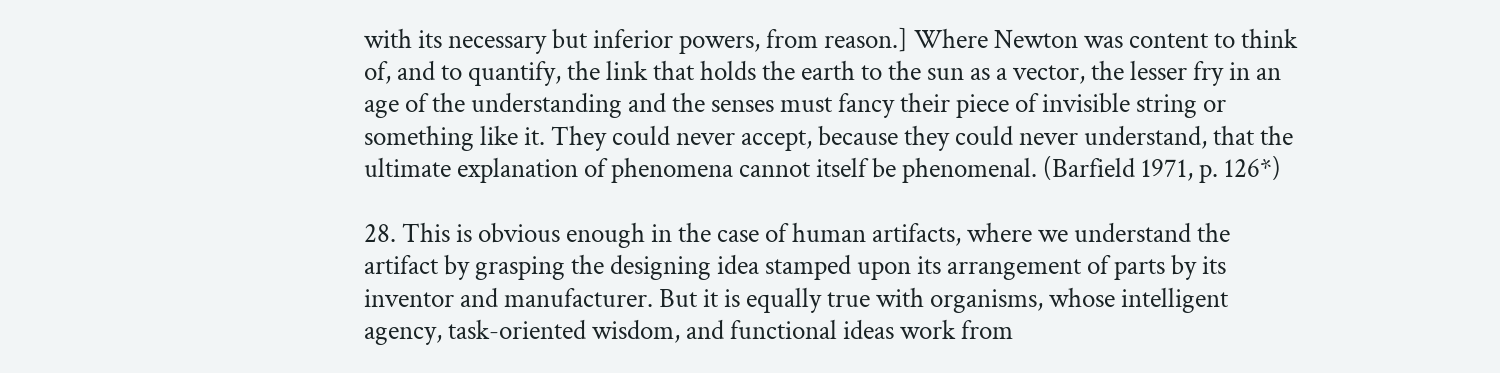with its necessary but inferior powers, from reason.] Where Newton was content to think of, and to quantify, the link that holds the earth to the sun as a vector, the lesser fry in an age of the understanding and the senses must fancy their piece of invisible string or something like it. They could never accept, because they could never understand, that the ultimate explanation of phenomena cannot itself be phenomenal. (Barfield 1971, p. 126*)

28. This is obvious enough in the case of human artifacts, where we understand the artifact by grasping the designing idea stamped upon its arrangement of parts by its inventor and manufacturer. But it is equally true with organisms, whose intelligent agency, task-oriented wisdom, and functional ideas work from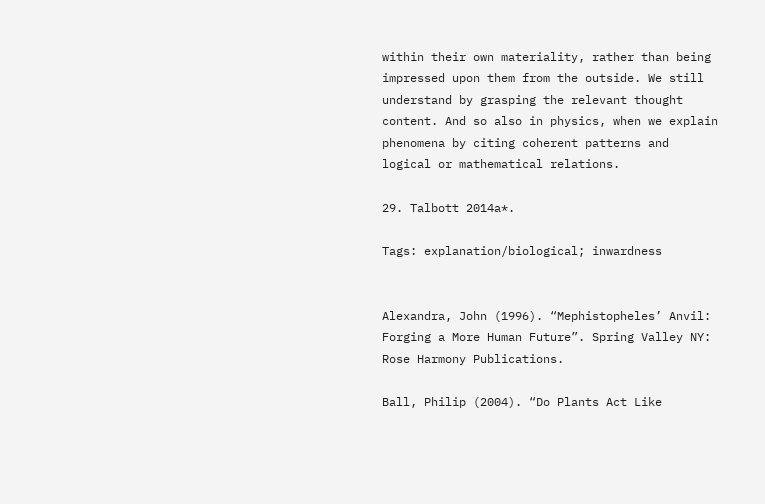within their own materiality, rather than being impressed upon them from the outside. We still understand by grasping the relevant thought content. And so also in physics, when we explain phenomena by citing coherent patterns and logical or mathematical relations.

29. Talbott 2014a*.

Tags: explanation/biological; inwardness


Alexandra, John (1996). “Mephistopheles’ Anvil: Forging a More Human Future”. Spring Valley NY: Rose Harmony Publications.

Ball, Philip (2004). “Do Plants Act Like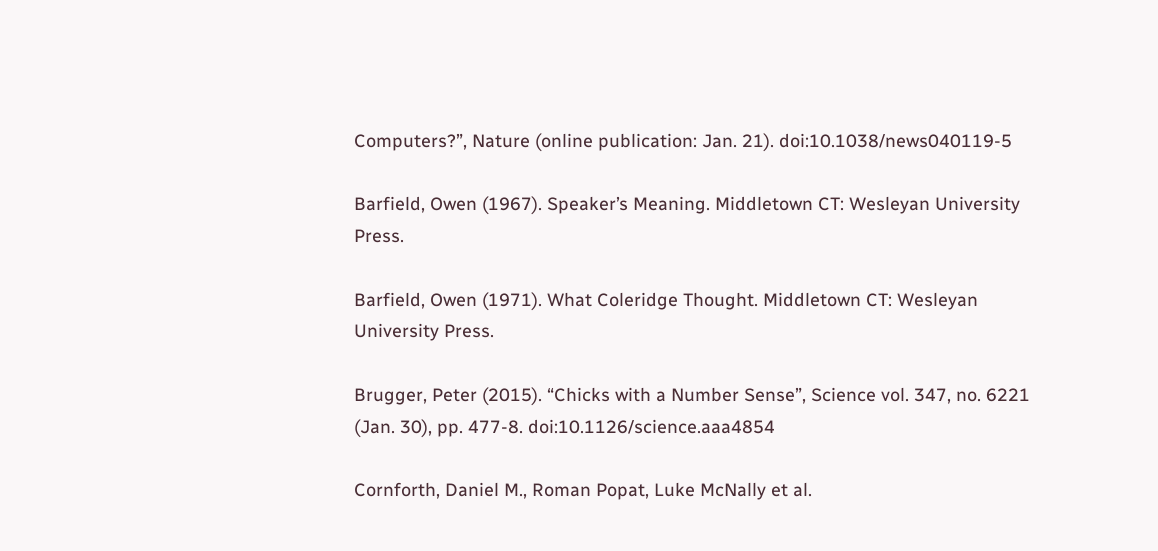Computers?”, Nature (online publication: Jan. 21). doi:10.1038/news040119-5

Barfield, Owen (1967). Speaker’s Meaning. Middletown CT: Wesleyan University Press.

Barfield, Owen (1971). What Coleridge Thought. Middletown CT: Wesleyan University Press.

Brugger, Peter (2015). “Chicks with a Number Sense”, Science vol. 347, no. 6221 (Jan. 30), pp. 477-8. doi:10.1126/science.aaa4854

Cornforth, Daniel M., Roman Popat, Luke McNally et al.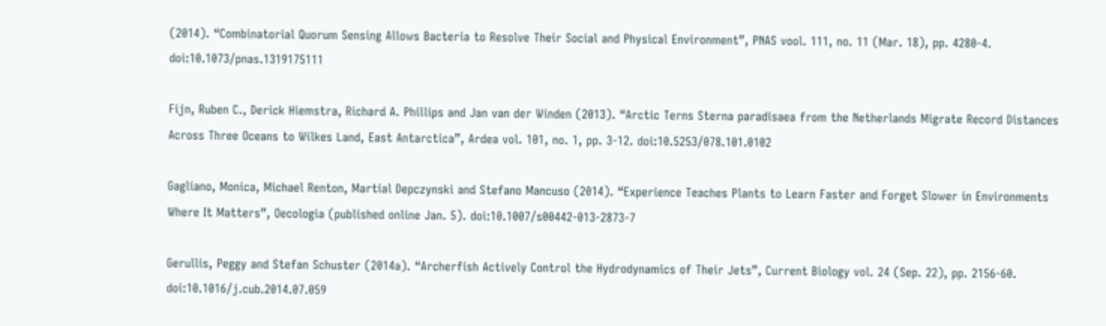(2014). “Combinatorial Quorum Sensing Allows Bacteria to Resolve Their Social and Physical Environment”, PNAS vool. 111, no. 11 (Mar. 18), pp. 4280-4. doi:10.1073/pnas.1319175111

Fijn, Ruben C., Derick Hiemstra, Richard A. Phillips and Jan van der Winden (2013). “Arctic Terns Sterna paradisaea from the Netherlands Migrate Record Distances Across Three Oceans to Wilkes Land, East Antarctica”, Ardea vol. 101, no. 1, pp. 3-12. doi:10.5253/078.101.0102

Gagliano, Monica, Michael Renton, Martial Depczynski and Stefano Mancuso (2014). “Experience Teaches Plants to Learn Faster and Forget Slower in Environments Where It Matters”, Oecologia (published online Jan. 5). doi:10.1007/s00442-013-2873-7

Gerullis, Peggy and Stefan Schuster (2014a). “Archerfish Actively Control the Hydrodynamics of Their Jets”, Current Biology vol. 24 (Sep. 22), pp. 2156-60. doi:10.1016/j.cub.2014.07.059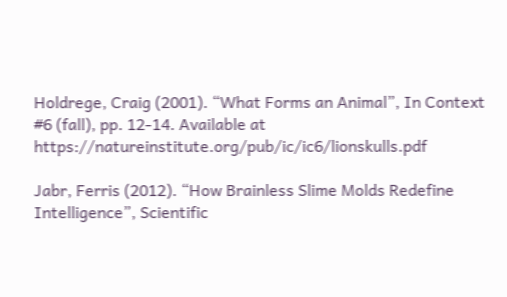Holdrege, Craig (2001). “What Forms an Animal”, In Context #6 (fall), pp. 12-14. Available at https://natureinstitute.org/pub/ic/ic6/lionskulls.pdf

Jabr, Ferris (2012). “How Brainless Slime Molds Redefine Intelligence”, Scientific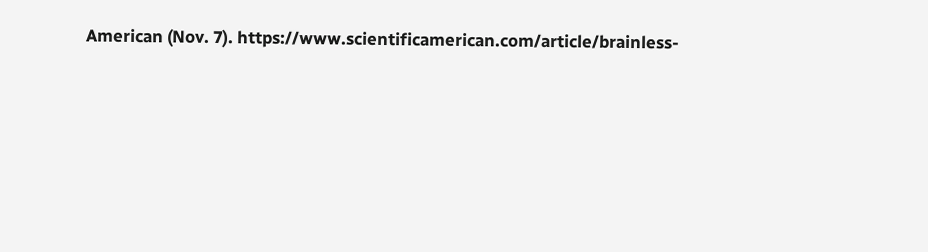American (Nov. 7). https://www.scientificamerican.com/article/brainless-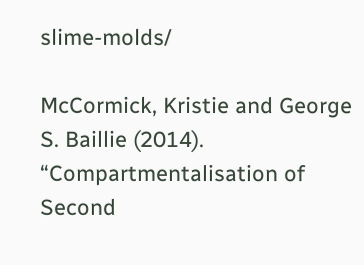slime-molds/

McCormick, Kristie and George S. Baillie (2014). “Compartmentalisation of Second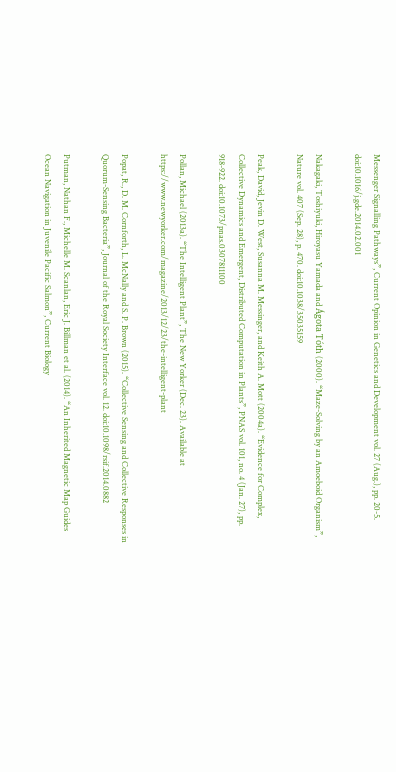Messenger Signalling Pathways”, Current Opinion in Genetics and Development vol. 27 (Aug.), pp. 20-5. doi:10.1016/j.gde.2014.02.001

Nakagaki, Toshiyuki, Hiroyasu Yamada and Ágota Tóth (2000). “Maze-Solving by an Amoeboid Organism”, Nature vol. 407 (Sep. 28), p. 470. doi:10.1038/35035159

Peak, David, Jevin D. West, Susanna M. Messinger, and Keith A. Mott (2004a). “Evidence for Complex, Collective Dynamics and Emergent, Distributed Computation in Plants”, PNAS vol. 101, no. 4 (Jan. 27), pp. 918-922. doi:10.1073/pnas.0307811100

Pollan, Michael (2013a). “The Intelligent Plant”, The New Yorker (Dec. 23). Available at https://www.newyorker.com/magazine/2013/12/23/the-intelligent-plant

Popat, R., D. M. Cornforth, L. McNally and S. P. Brown (2015). “Collective Sensing and Collective Responses in Quorum-Sensing Bacteria”, Journal of the Royal Society Interface vol. 12. doi:10.1098/rsif.2014.0882

Putman, Nathan F., Michelle M. Scanlan, Eric J. Billman et al. (2014). “An Inherited Magnetic Map Guides Ocean Navigation in Juvenile Pacific Salmon”, Current Biology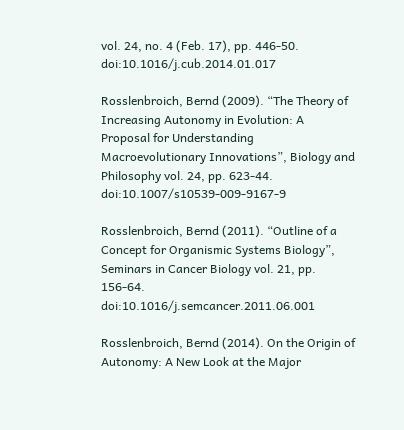vol. 24, no. 4 (Feb. 17), pp. 446-50. doi:10.1016/j.cub.2014.01.017

Rosslenbroich, Bernd (2009). “The Theory of Increasing Autonomy in Evolution: A Proposal for Understanding Macroevolutionary Innovations”, Biology and Philosophy vol. 24, pp. 623-44. doi:10.1007/s10539-009-9167-9

Rosslenbroich, Bernd (2011). “Outline of a Concept for Organismic Systems Biology”, Seminars in Cancer Biology vol. 21, pp. 156-64. doi:10.1016/j.semcancer.2011.06.001

Rosslenbroich, Bernd (2014). On the Origin of Autonomy: A New Look at the Major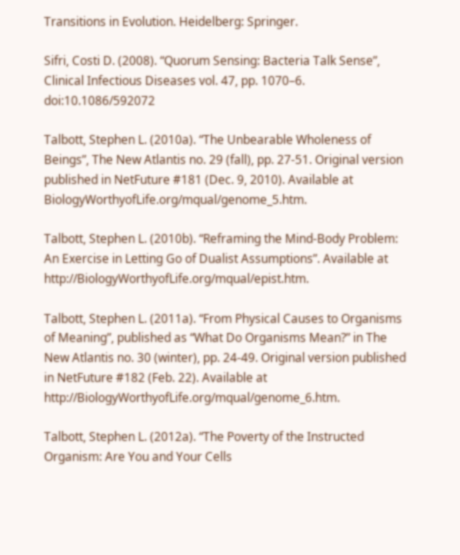Transitions in Evolution. Heidelberg: Springer.

Sifri, Costi D. (2008). “Quorum Sensing: Bacteria Talk Sense”, Clinical Infectious Diseases vol. 47, pp. 1070–6. doi:10.1086/592072

Talbott, Stephen L. (2010a). “The Unbearable Wholeness of Beings”, The New Atlantis no. 29 (fall), pp. 27-51. Original version published in NetFuture #181 (Dec. 9, 2010). Available at BiologyWorthyofLife.org/mqual/genome_5.htm.

Talbott, Stephen L. (2010b). “Reframing the Mind-Body Problem: An Exercise in Letting Go of Dualist Assumptions”. Available at http://BiologyWorthyofLife.org/mqual/epist.htm.

Talbott, Stephen L. (2011a). “From Physical Causes to Organisms of Meaning”, published as “What Do Organisms Mean?” in The New Atlantis no. 30 (winter), pp. 24-49. Original version published in NetFuture #182 (Feb. 22). Available at http://BiologyWorthyofLife.org/mqual/genome_6.htm.

Talbott, Stephen L. (2012a). “The Poverty of the Instructed Organism: Are You and Your Cells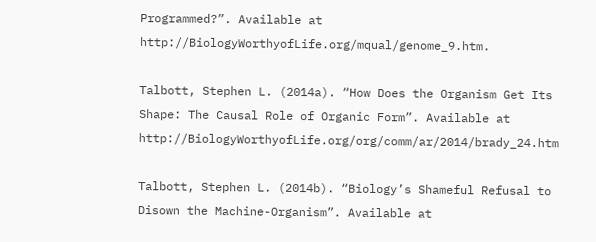Programmed?”. Available at http://BiologyWorthyofLife.org/mqual/genome_9.htm.

Talbott, Stephen L. (2014a). “How Does the Organism Get Its Shape: The Causal Role of Organic Form”. Available at http://BiologyWorthyofLife.org/org/comm/ar/2014/brady_24.htm

Talbott, Stephen L. (2014b). “Biology’s Shameful Refusal to Disown the Machine-Organism”. Available at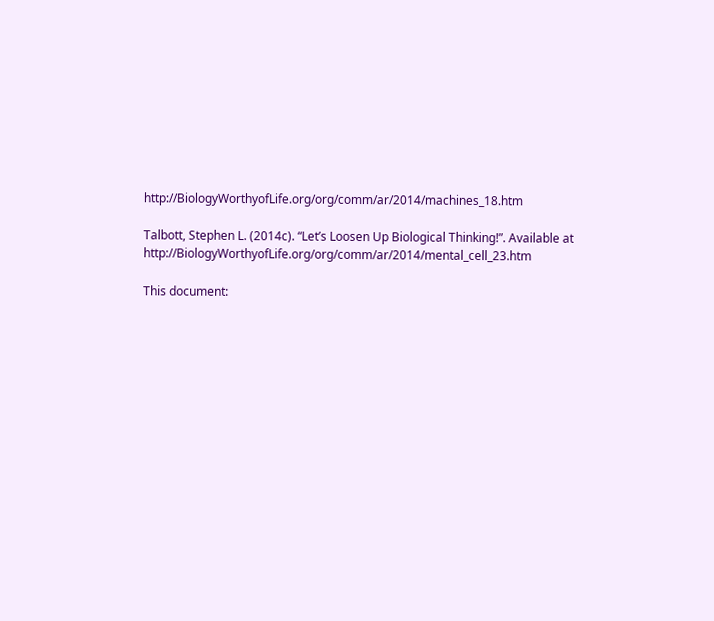http://BiologyWorthyofLife.org/org/comm/ar/2014/machines_18.htm

Talbott, Stephen L. (2014c). “Let’s Loosen Up Biological Thinking!”. Available at http://BiologyWorthyofLife.org/org/comm/ar/2014/mental_cell_23.htm

This document: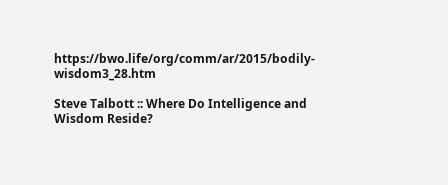https://bwo.life/org/comm/ar/2015/bodily-wisdom3_28.htm

Steve Talbott :: Where Do Intelligence and Wisdom Reside?